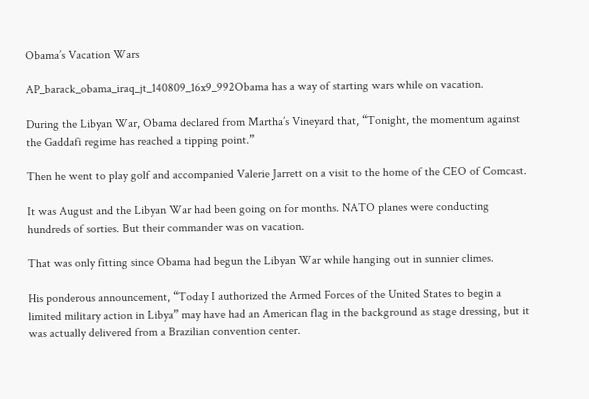Obama’s Vacation Wars

AP_barack_obama_iraq_jt_140809_16x9_992Obama has a way of starting wars while on vacation.

During the Libyan War, Obama declared from Martha’s Vineyard that, “Tonight, the momentum against the Gaddafi regime has reached a tipping point.”

Then he went to play golf and accompanied Valerie Jarrett on a visit to the home of the CEO of Comcast.

It was August and the Libyan War had been going on for months. NATO planes were conducting hundreds of sorties. But their commander was on vacation.

That was only fitting since Obama had begun the Libyan War while hanging out in sunnier climes.

His ponderous announcement, “Today I authorized the Armed Forces of the United States to begin a limited military action in Libya” may have had an American flag in the background as stage dressing, but it was actually delivered from a Brazilian convention center.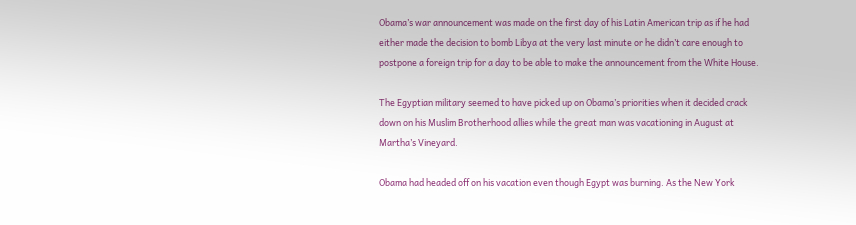Obama’s war announcement was made on the first day of his Latin American trip as if he had either made the decision to bomb Libya at the very last minute or he didn’t care enough to postpone a foreign trip for a day to be able to make the announcement from the White House.

The Egyptian military seemed to have picked up on Obama’s priorities when it decided crack down on his Muslim Brotherhood allies while the great man was vacationing in August at Martha’s Vineyard.

Obama had headed off on his vacation even though Egypt was burning. As the New York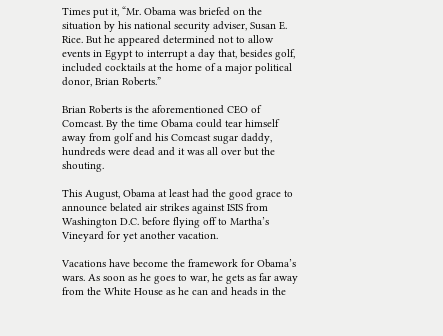Times put it, “Mr. Obama was briefed on the situation by his national security adviser, Susan E. Rice. But he appeared determined not to allow events in Egypt to interrupt a day that, besides golf, included cocktails at the home of a major political donor, Brian Roberts.”

Brian Roberts is the aforementioned CEO of Comcast. By the time Obama could tear himself away from golf and his Comcast sugar daddy, hundreds were dead and it was all over but the shouting.

This August, Obama at least had the good grace to announce belated air strikes against ISIS from Washington D.C. before flying off to Martha’s Vineyard for yet another vacation.

Vacations have become the framework for Obama’s wars. As soon as he goes to war, he gets as far away from the White House as he can and heads in the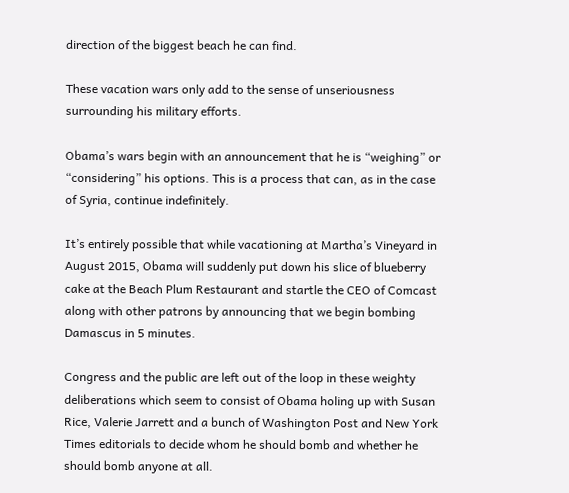direction of the biggest beach he can find.

These vacation wars only add to the sense of unseriousness surrounding his military efforts.

Obama’s wars begin with an announcement that he is “weighing” or “considering” his options. This is a process that can, as in the case of Syria, continue indefinitely.

It’s entirely possible that while vacationing at Martha’s Vineyard in August 2015, Obama will suddenly put down his slice of blueberry cake at the Beach Plum Restaurant and startle the CEO of Comcast along with other patrons by announcing that we begin bombing Damascus in 5 minutes.

Congress and the public are left out of the loop in these weighty deliberations which seem to consist of Obama holing up with Susan Rice, Valerie Jarrett and a bunch of Washington Post and New York Times editorials to decide whom he should bomb and whether he should bomb anyone at all.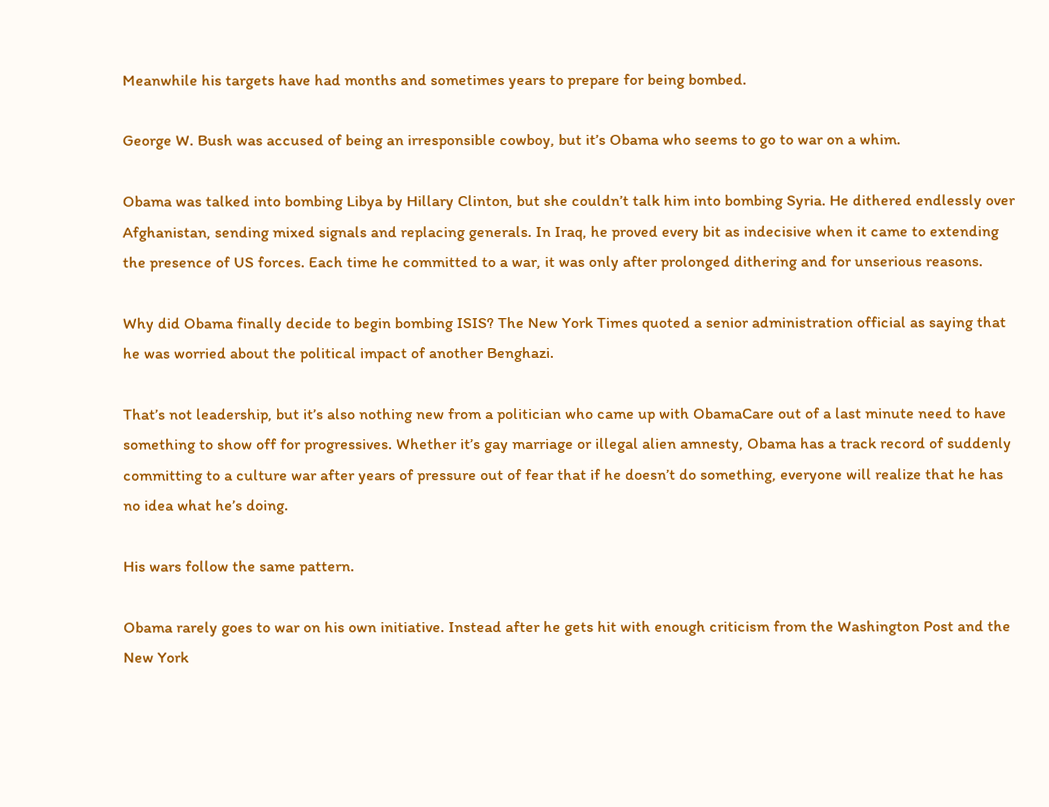Meanwhile his targets have had months and sometimes years to prepare for being bombed.

George W. Bush was accused of being an irresponsible cowboy, but it’s Obama who seems to go to war on a whim.

Obama was talked into bombing Libya by Hillary Clinton, but she couldn’t talk him into bombing Syria. He dithered endlessly over Afghanistan, sending mixed signals and replacing generals. In Iraq, he proved every bit as indecisive when it came to extending the presence of US forces. Each time he committed to a war, it was only after prolonged dithering and for unserious reasons.

Why did Obama finally decide to begin bombing ISIS? The New York Times quoted a senior administration official as saying that he was worried about the political impact of another Benghazi.

That’s not leadership, but it’s also nothing new from a politician who came up with ObamaCare out of a last minute need to have something to show off for progressives. Whether it’s gay marriage or illegal alien amnesty, Obama has a track record of suddenly committing to a culture war after years of pressure out of fear that if he doesn’t do something, everyone will realize that he has no idea what he’s doing.

His wars follow the same pattern.

Obama rarely goes to war on his own initiative. Instead after he gets hit with enough criticism from the Washington Post and the New York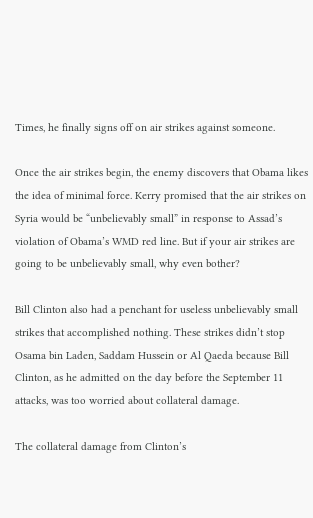Times, he finally signs off on air strikes against someone.

Once the air strikes begin, the enemy discovers that Obama likes the idea of minimal force. Kerry promised that the air strikes on Syria would be “unbelievably small” in response to Assad’s violation of Obama’s WMD red line. But if your air strikes are going to be unbelievably small, why even bother?

Bill Clinton also had a penchant for useless unbelievably small strikes that accomplished nothing. These strikes didn’t stop Osama bin Laden, Saddam Hussein or Al Qaeda because Bill Clinton, as he admitted on the day before the September 11 attacks, was too worried about collateral damage.

The collateral damage from Clinton’s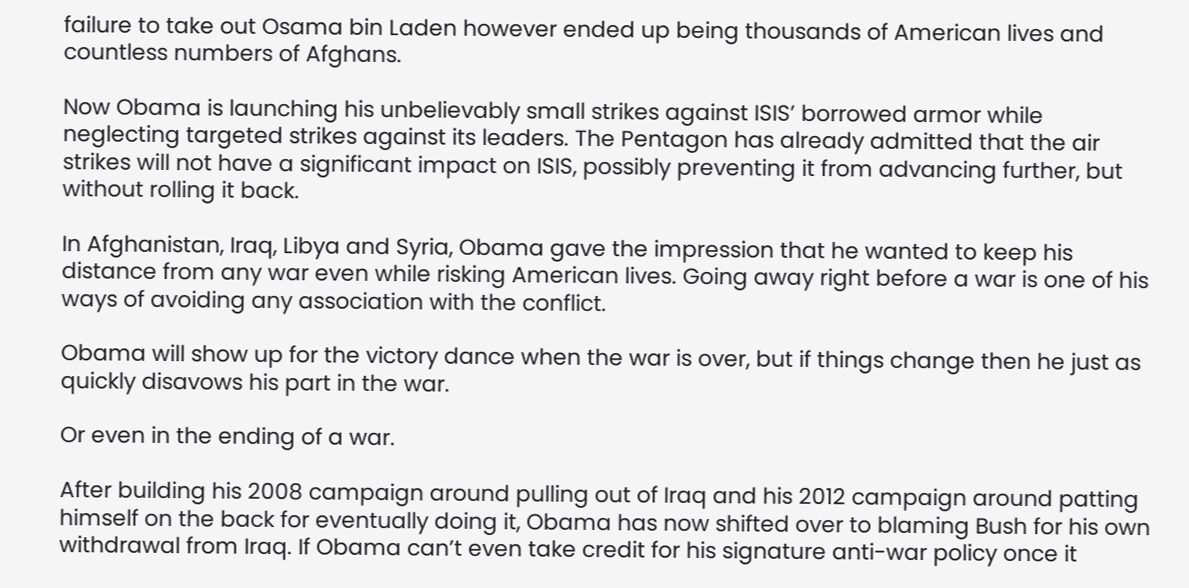failure to take out Osama bin Laden however ended up being thousands of American lives and countless numbers of Afghans.

Now Obama is launching his unbelievably small strikes against ISIS’ borrowed armor while neglecting targeted strikes against its leaders. The Pentagon has already admitted that the air strikes will not have a significant impact on ISIS, possibly preventing it from advancing further, but without rolling it back.

In Afghanistan, Iraq, Libya and Syria, Obama gave the impression that he wanted to keep his distance from any war even while risking American lives. Going away right before a war is one of his ways of avoiding any association with the conflict.

Obama will show up for the victory dance when the war is over, but if things change then he just as quickly disavows his part in the war.

Or even in the ending of a war.

After building his 2008 campaign around pulling out of Iraq and his 2012 campaign around patting himself on the back for eventually doing it, Obama has now shifted over to blaming Bush for his own withdrawal from Iraq. If Obama can’t even take credit for his signature anti-war policy once it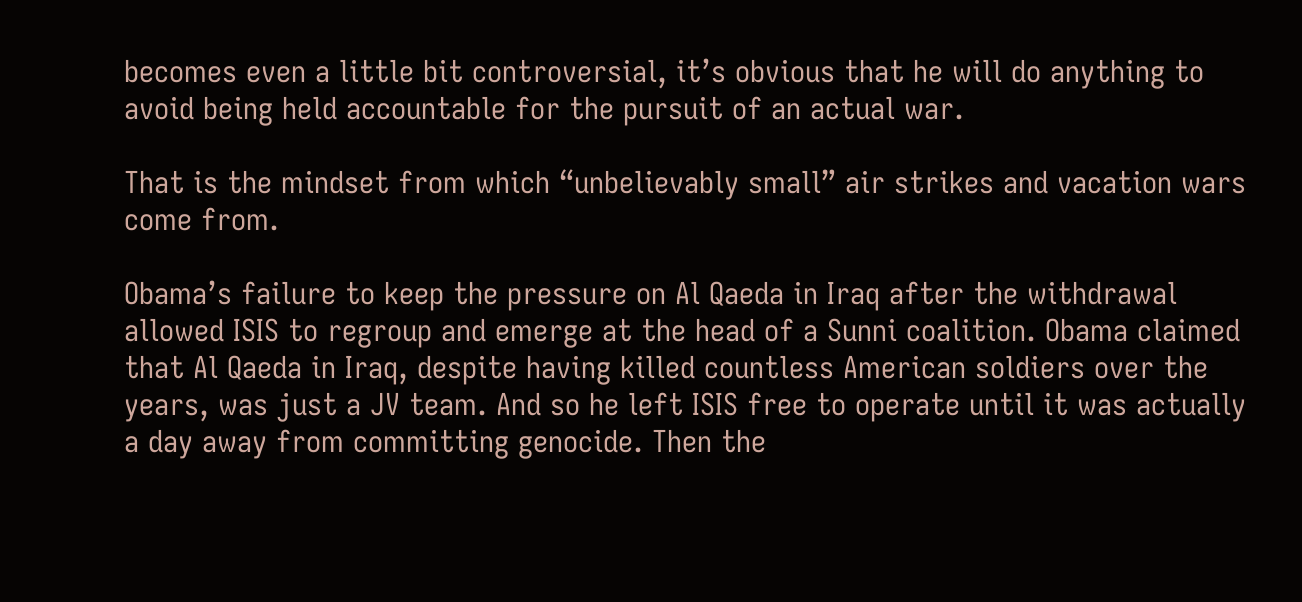becomes even a little bit controversial, it’s obvious that he will do anything to avoid being held accountable for the pursuit of an actual war.

That is the mindset from which “unbelievably small” air strikes and vacation wars come from.

Obama’s failure to keep the pressure on Al Qaeda in Iraq after the withdrawal allowed ISIS to regroup and emerge at the head of a Sunni coalition. Obama claimed that Al Qaeda in Iraq, despite having killed countless American soldiers over the years, was just a JV team. And so he left ISIS free to operate until it was actually a day away from committing genocide. Then the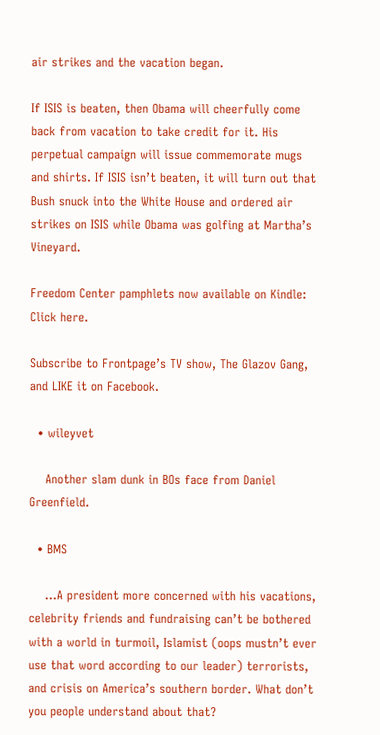air strikes and the vacation began.

If ISIS is beaten, then Obama will cheerfully come back from vacation to take credit for it. His perpetual campaign will issue commemorate mugs and shirts. If ISIS isn’t beaten, it will turn out that Bush snuck into the White House and ordered air strikes on ISIS while Obama was golfing at Martha’s Vineyard.

Freedom Center pamphlets now available on Kindle: Click here.

Subscribe to Frontpage’s TV show, The Glazov Gang, and LIKE it on Facebook.

  • wileyvet

    Another slam dunk in BOs face from Daniel Greenfield.

  • BMS

    …A president more concerned with his vacations, celebrity friends and fundraising can’t be bothered with a world in turmoil, Islamist (oops mustn’t ever use that word according to our leader) terrorists, and crisis on America’s southern border. What don’t you people understand about that?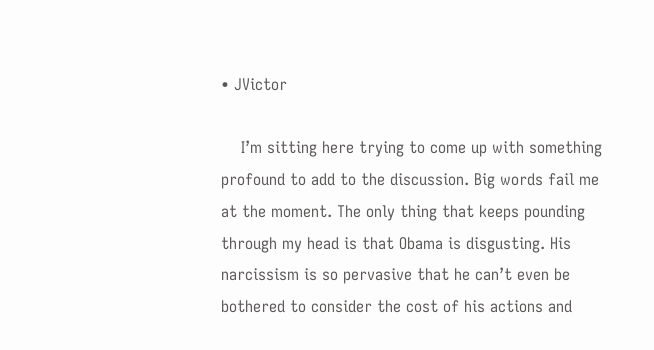• JVictor

    I’m sitting here trying to come up with something profound to add to the discussion. Big words fail me at the moment. The only thing that keeps pounding through my head is that Obama is disgusting. His narcissism is so pervasive that he can’t even be bothered to consider the cost of his actions and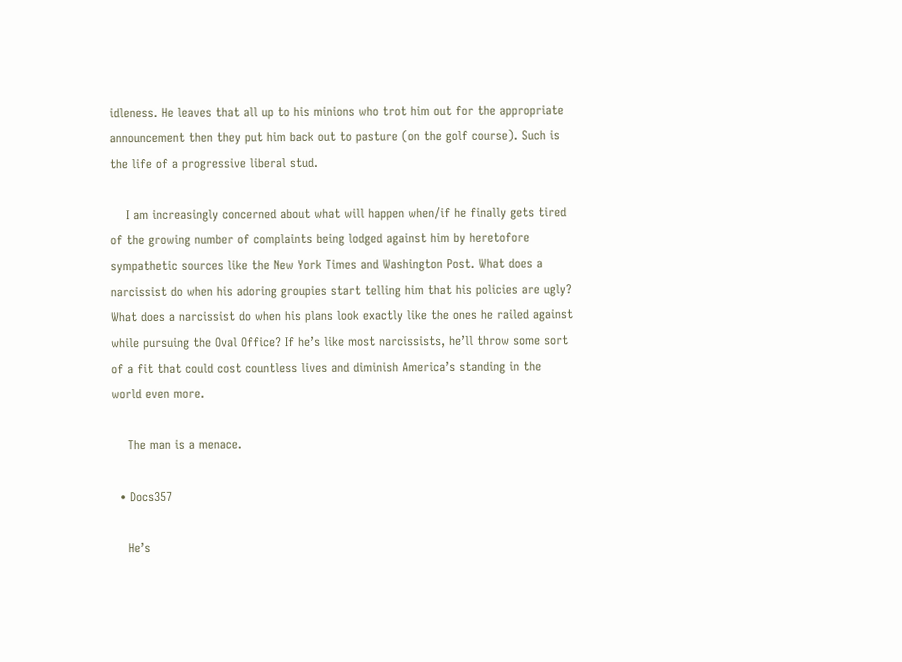idleness. He leaves that all up to his minions who trot him out for the appropriate announcement then they put him back out to pasture (on the golf course). Such is the life of a progressive liberal stud.

    I am increasingly concerned about what will happen when/if he finally gets tired of the growing number of complaints being lodged against him by heretofore sympathetic sources like the New York Times and Washington Post. What does a narcissist do when his adoring groupies start telling him that his policies are ugly? What does a narcissist do when his plans look exactly like the ones he railed against while pursuing the Oval Office? If he’s like most narcissists, he’ll throw some sort of a fit that could cost countless lives and diminish America’s standing in the world even more.

    The man is a menace.

  • Docs357

    He’s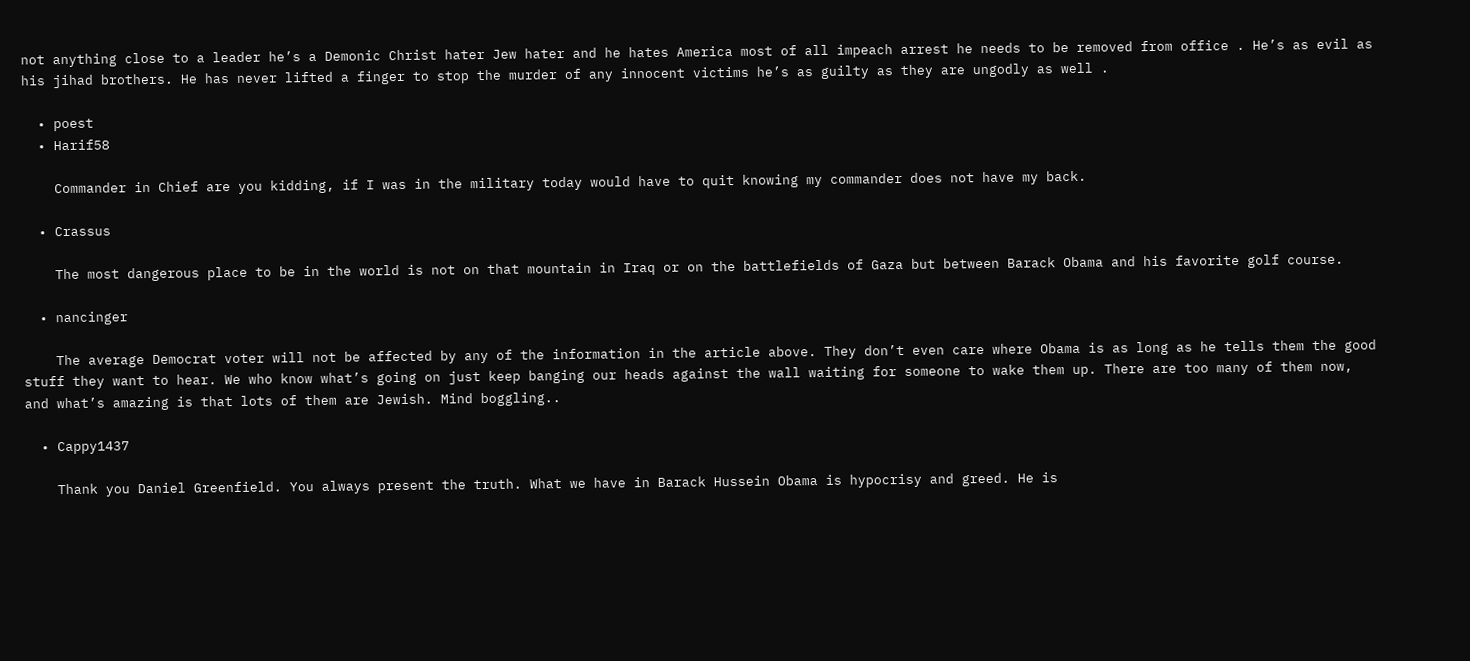not anything close to a leader he’s a Demonic Christ hater Jew hater and he hates America most of all impeach arrest he needs to be removed from office . He’s as evil as his jihad brothers. He has never lifted a finger to stop the murder of any innocent victims he’s as guilty as they are ungodly as well .

  • poest
  • Harif58

    Commander in Chief are you kidding, if I was in the military today would have to quit knowing my commander does not have my back.

  • Crassus

    The most dangerous place to be in the world is not on that mountain in Iraq or on the battlefields of Gaza but between Barack Obama and his favorite golf course.

  • nancinger

    The average Democrat voter will not be affected by any of the information in the article above. They don’t even care where Obama is as long as he tells them the good stuff they want to hear. We who know what’s going on just keep banging our heads against the wall waiting for someone to wake them up. There are too many of them now, and what’s amazing is that lots of them are Jewish. Mind boggling..

  • Cappy1437

    Thank you Daniel Greenfield. You always present the truth. What we have in Barack Hussein Obama is hypocrisy and greed. He is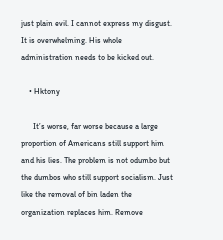just plain evil. I cannot express my disgust. It is overwhelming. His whole administration needs to be kicked out.

    • Hktony

      It’s worse, far worse because a large proportion of Americans still support him and his lies. The problem is not odumbo but the dumbos who still support socialism. Just like the removal of bin laden the organization replaces him. Remove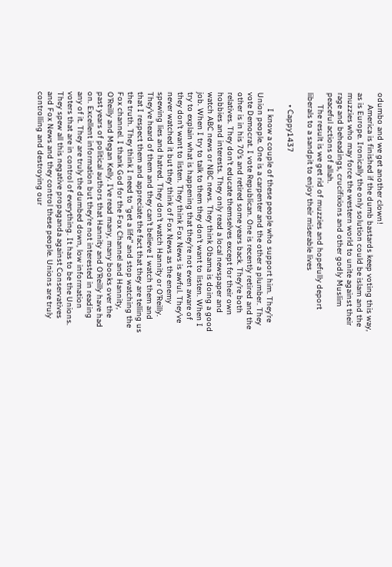odumbo and we get another clown!
      America is finished if the dumb bastards keep voting this way, as is Europe. Ironically the only solution could be islam and the muzzies who may force the western world to unite against their rage and beheadings, crucifixions and other godly Muslim peaceful actions of allah.
      The result is we get rid of muzzies and hopefully deport liberals to a sandpit to enjoy their miserable lives

      • Cappy1437

        I know a couple of these people who support him. They’re Union people. One is a carpenter and the other a plumber. They vote Democrat. I vote Republican. One is recently retired and the other is in his 70’s and retired some years back. They’re both relatives. They don’t educate themselves except for their own hobbies and interests. They only read a local newspaper and watch ABC news or NBC news. They think Obama is doing a good job. When I try to talk to them they don’t want to listen. When I try to explain what is happening that they’re not even aware of they don’t want to listen. They think Fox News is awful. They’ve never watched it but they think of Fox News as the enemy spewing lies and hatred. They don’t watch Hannity or O’Reilly. They’ve heard of them and they can’t believe I watch them and that I respect them and appreciate the fact that they are telling us the truth. They think I need to “get a life” and stop watching the Fox channel. I thank God for the Fox Channel and Hannity, O’Reilly and Megan Kelly. I’ve read many, many books over the past years of political authors that Hannity and O’Reilly have had on. Excellent information but they’re not interested in reading any of it. They are truly the dumbed down, low information voters that are in control of everything. It has to be the Unions. They spew all this negative propaganda against Conservatives and Fox News and they control these people. Unions are truly controlling and destroying our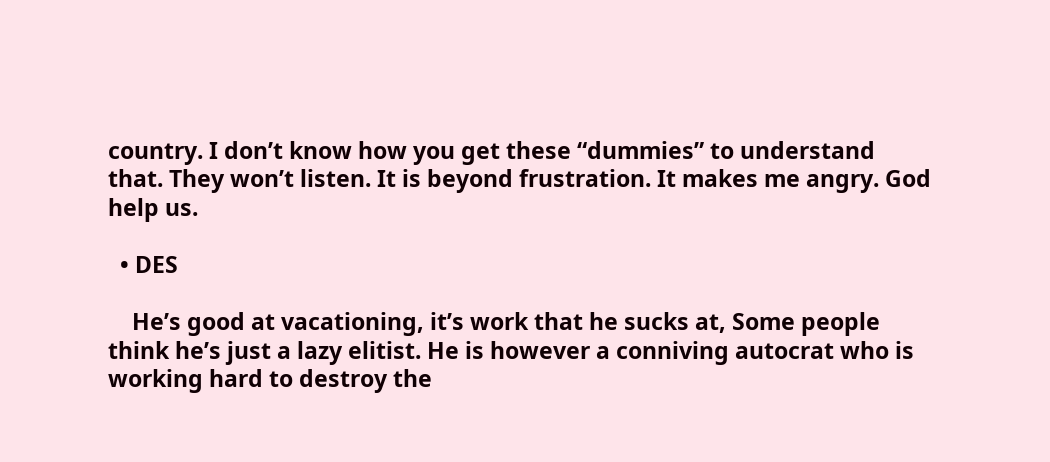country. I don’t know how you get these “dummies” to understand that. They won’t listen. It is beyond frustration. It makes me angry. God help us.

  • DES

    He’s good at vacationing, it’s work that he sucks at, Some people think he’s just a lazy elitist. He is however a conniving autocrat who is working hard to destroy the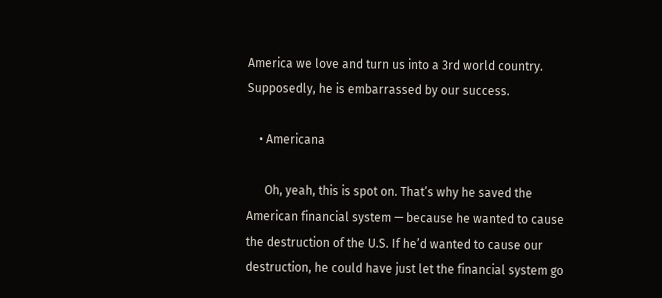America we love and turn us into a 3rd world country. Supposedly, he is embarrassed by our success.

    • Americana

      Oh, yeah, this is spot on. That’s why he saved the American financial system — because he wanted to cause the destruction of the U.S. If he’d wanted to cause our destruction, he could have just let the financial system go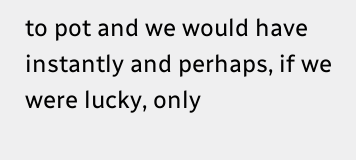to pot and we would have instantly and perhaps, if we were lucky, only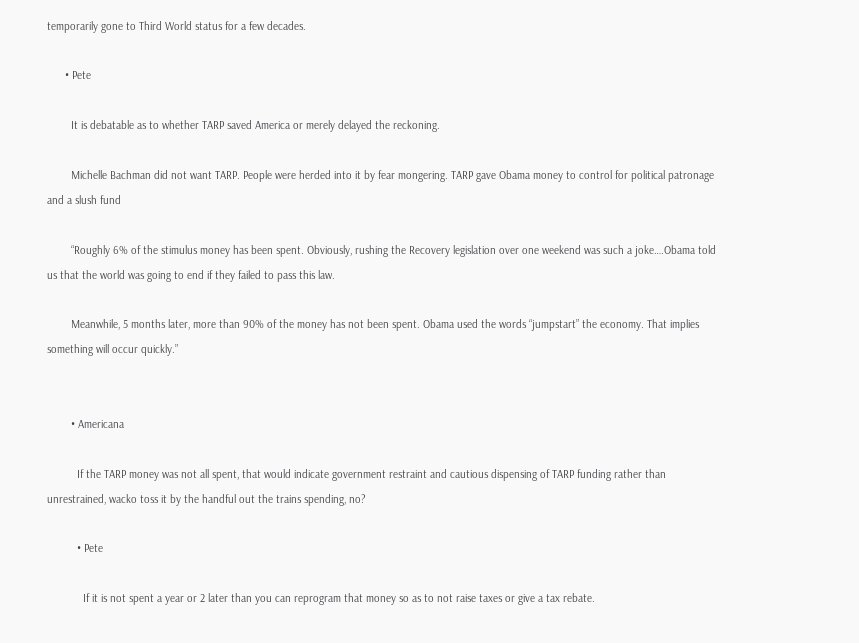temporarily gone to Third World status for a few decades.

      • Pete

        It is debatable as to whether TARP saved America or merely delayed the reckoning.

        Michelle Bachman did not want TARP. People were herded into it by fear mongering. TARP gave Obama money to control for political patronage and a slush fund

        “Roughly 6% of the stimulus money has been spent. Obviously, rushing the Recovery legislation over one weekend was such a joke….Obama told us that the world was going to end if they failed to pass this law.

        Meanwhile, 5 months later, more than 90% of the money has not been spent. Obama used the words “jumpstart” the economy. That implies something will occur quickly.”


        • Americana

          If the TARP money was not all spent, that would indicate government restraint and cautious dispensing of TARP funding rather than unrestrained, wacko toss it by the handful out the trains spending, no?

          • Pete

            If it is not spent a year or 2 later than you can reprogram that money so as to not raise taxes or give a tax rebate.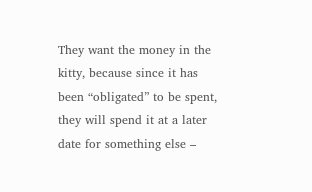They want the money in the kitty, because since it has been “obligated” to be spent, they will spend it at a later date for something else –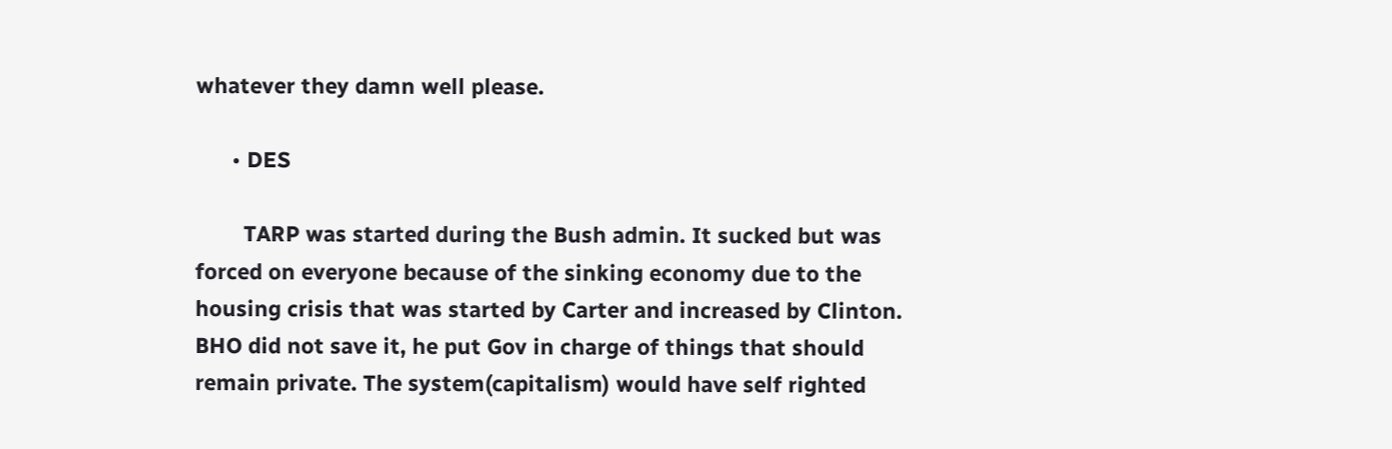whatever they damn well please.

      • DES

        TARP was started during the Bush admin. It sucked but was forced on everyone because of the sinking economy due to the housing crisis that was started by Carter and increased by Clinton. BHO did not save it, he put Gov in charge of things that should remain private. The system(capitalism) would have self righted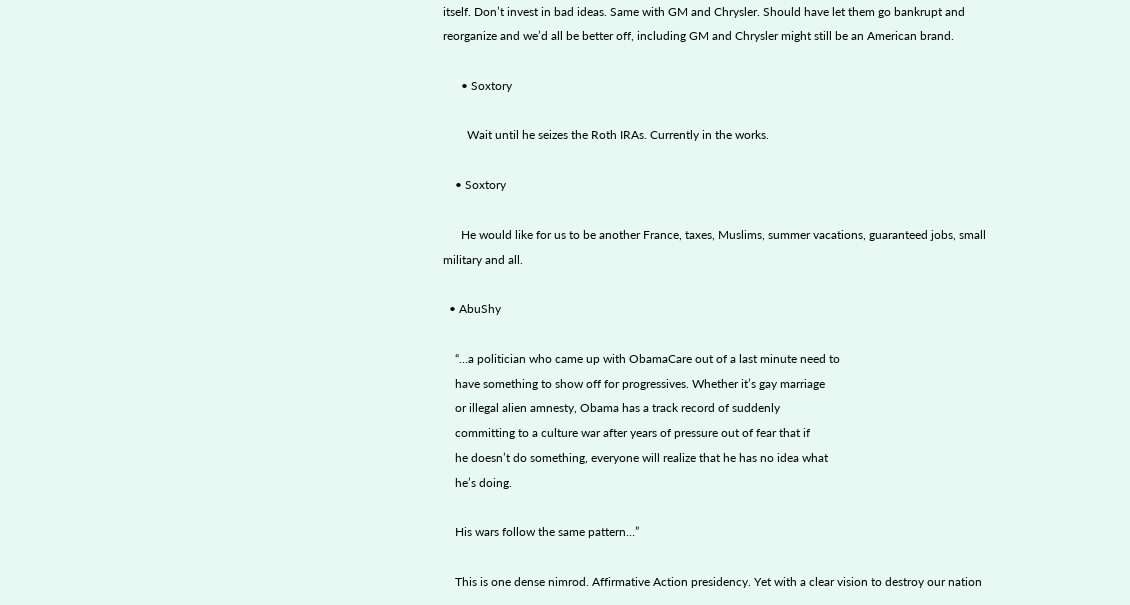itself. Don’t invest in bad ideas. Same with GM and Chrysler. Should have let them go bankrupt and reorganize and we’d all be better off, including GM and Chrysler might still be an American brand.

      • Soxtory

        Wait until he seizes the Roth IRAs. Currently in the works.

    • Soxtory

      He would like for us to be another France, taxes, Muslims, summer vacations, guaranteed jobs, small military and all.

  • AbuShy

    “…a politician who came up with ObamaCare out of a last minute need to
    have something to show off for progressives. Whether it’s gay marriage
    or illegal alien amnesty, Obama has a track record of suddenly
    committing to a culture war after years of pressure out of fear that if
    he doesn’t do something, everyone will realize that he has no idea what
    he’s doing.

    His wars follow the same pattern…”

    This is one dense nimrod. Affirmative Action presidency. Yet with a clear vision to destroy our nation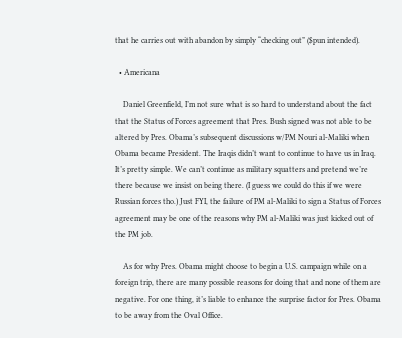that he carries out with abandon by simply “checking out” ($pun intended).

  • Americana

    Daniel Greenfield, I’m not sure what is so hard to understand about the fact that the Status of Forces agreement that Pres. Bush signed was not able to be altered by Pres. Obama’s subsequent discussions w/PM Nouri al-Maliki when Obama became President. The Iraqis didn’t want to continue to have us in Iraq. It’s pretty simple. We can’t continue as military squatters and pretend we’re there because we insist on being there. (I guess we could do this if we were Russian forces tho.) Just FYI, the failure of PM al-Maliki to sign a Status of Forces agreement may be one of the reasons why PM al-Maliki was just kicked out of the PM job.

    As for why Pres. Obama might choose to begin a U.S. campaign while on a foreign trip, there are many possible reasons for doing that and none of them are negative. For one thing, it’s liable to enhance the surprise factor for Pres. Obama to be away from the Oval Office.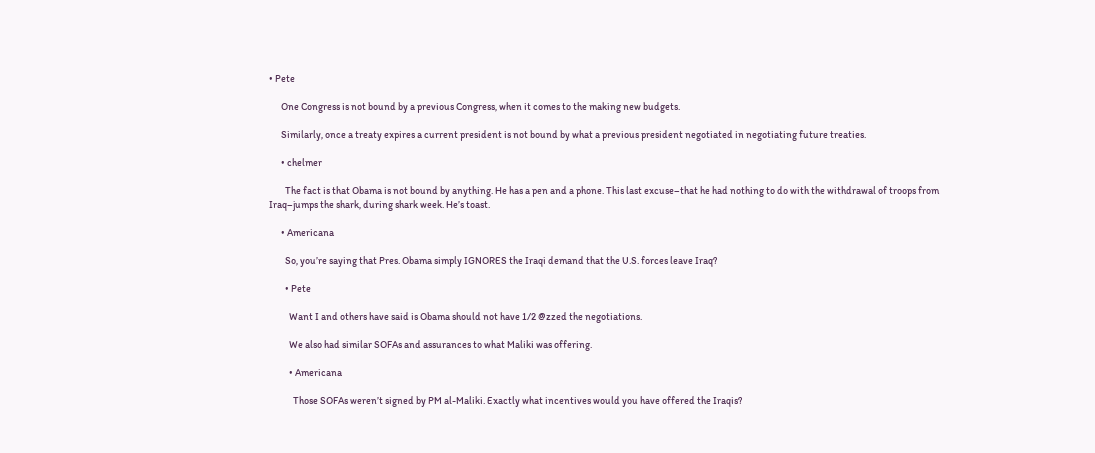• Pete

      One Congress is not bound by a previous Congress, when it comes to the making new budgets.

      Similarly, once a treaty expires a current president is not bound by what a previous president negotiated in negotiating future treaties.

      • chelmer

        The fact is that Obama is not bound by anything. He has a pen and a phone. This last excuse–that he had nothing to do with the withdrawal of troops from Iraq–jumps the shark, during shark week. He’s toast.

      • Americana

        So, you’re saying that Pres. Obama simply IGNORES the Iraqi demand that the U.S. forces leave Iraq?

        • Pete

          Want I and others have said is Obama should not have 1/2 @zzed the negotiations.

          We also had similar SOFAs and assurances to what Maliki was offering.

          • Americana

            Those SOFAs weren’t signed by PM al-Maliki. Exactly what incentives would you have offered the Iraqis?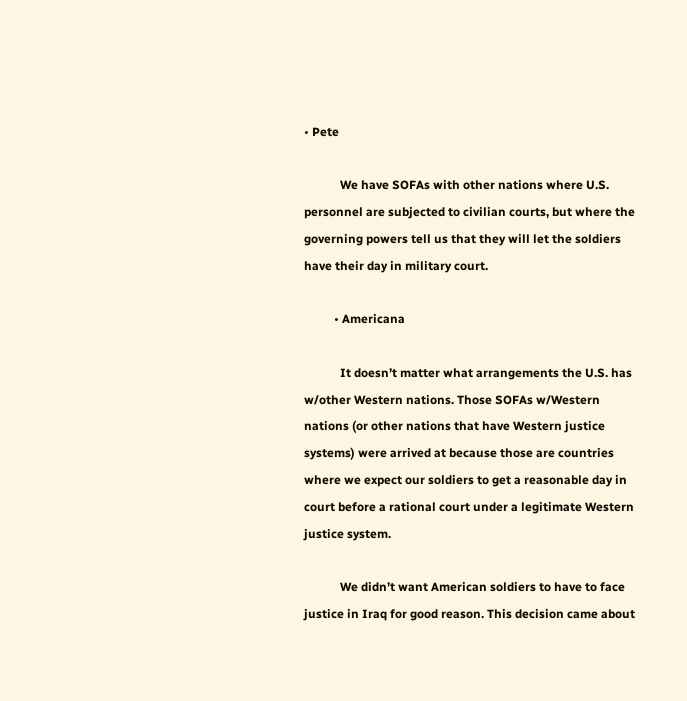• Pete

            We have SOFAs with other nations where U.S. personnel are subjected to civilian courts, but where the governing powers tell us that they will let the soldiers have their day in military court.

          • Americana

            It doesn’t matter what arrangements the U.S. has w/other Western nations. Those SOFAs w/Western nations (or other nations that have Western justice systems) were arrived at because those are countries where we expect our soldiers to get a reasonable day in court before a rational court under a legitimate Western justice system.

            We didn’t want American soldiers to have to face justice in Iraq for good reason. This decision came about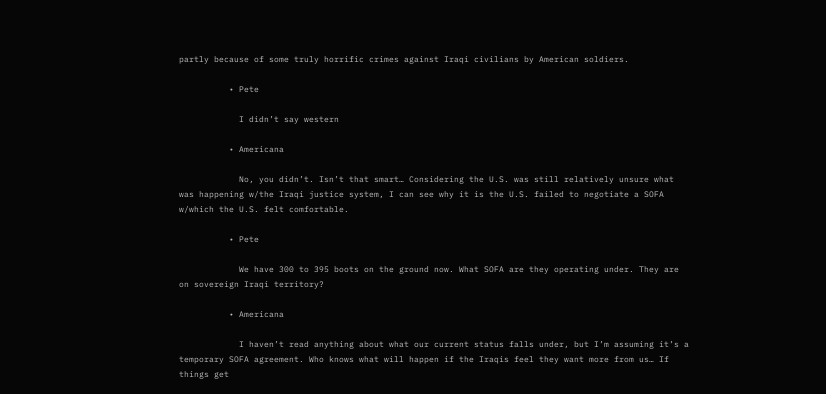partly because of some truly horrific crimes against Iraqi civilians by American soldiers.

          • Pete

            I didn’t say western

          • Americana

            No, you didn’t. Isn’t that smart… Considering the U.S. was still relatively unsure what was happening w/the Iraqi justice system, I can see why it is the U.S. failed to negotiate a SOFA w/which the U.S. felt comfortable.

          • Pete

            We have 300 to 395 boots on the ground now. What SOFA are they operating under. They are on sovereign Iraqi territory?

          • Americana

            I haven’t read anything about what our current status falls under, but I’m assuming it’s a temporary SOFA agreement. Who knows what will happen if the Iraqis feel they want more from us… If things get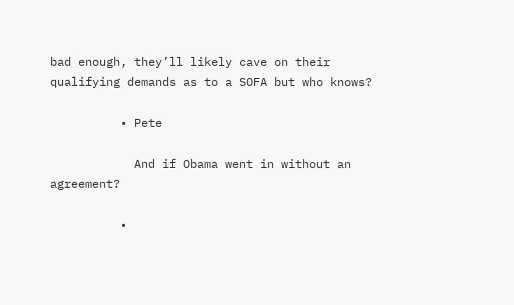bad enough, they’ll likely cave on their qualifying demands as to a SOFA but who knows?

          • Pete

            And if Obama went in without an agreement?

          •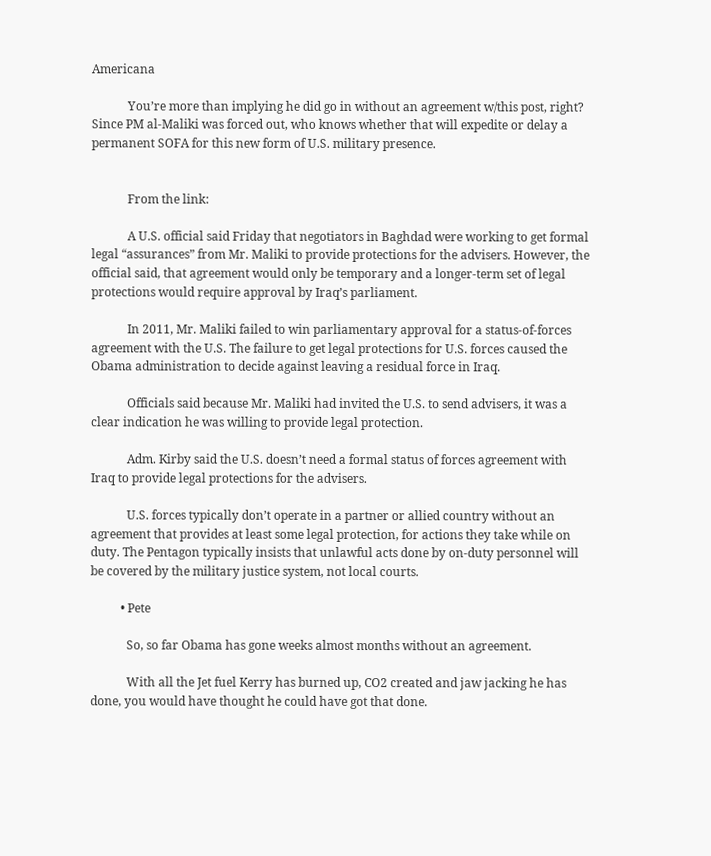Americana

            You’re more than implying he did go in without an agreement w/this post, right? Since PM al-Maliki was forced out, who knows whether that will expedite or delay a permanent SOFA for this new form of U.S. military presence.


            From the link:

            A U.S. official said Friday that negotiators in Baghdad were working to get formal legal “assurances” from Mr. Maliki to provide protections for the advisers. However, the official said, that agreement would only be temporary and a longer-term set of legal protections would require approval by Iraq’s parliament.

            In 2011, Mr. Maliki failed to win parliamentary approval for a status-of-forces agreement with the U.S. The failure to get legal protections for U.S. forces caused the Obama administration to decide against leaving a residual force in Iraq.

            Officials said because Mr. Maliki had invited the U.S. to send advisers, it was a clear indication he was willing to provide legal protection.

            Adm. Kirby said the U.S. doesn’t need a formal status of forces agreement with Iraq to provide legal protections for the advisers.

            U.S. forces typically don’t operate in a partner or allied country without an agreement that provides at least some legal protection, for actions they take while on duty. The Pentagon typically insists that unlawful acts done by on-duty personnel will be covered by the military justice system, not local courts.

          • Pete

            So, so far Obama has gone weeks almost months without an agreement.

            With all the Jet fuel Kerry has burned up, CO2 created and jaw jacking he has done, you would have thought he could have got that done.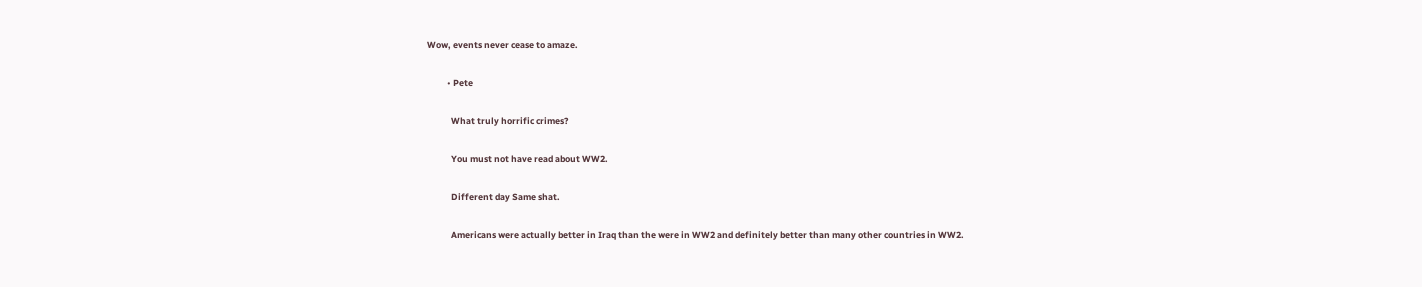Wow, events never cease to amaze.

          • Pete

            What truly horrific crimes?

            You must not have read about WW2.

            Different day Same shat.

            Americans were actually better in Iraq than the were in WW2 and definitely better than many other countries in WW2.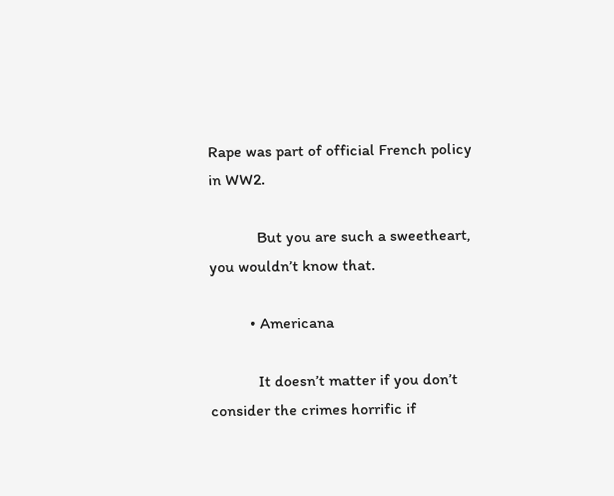Rape was part of official French policy in WW2.

            But you are such a sweetheart, you wouldn’t know that.

          • Americana

            It doesn’t matter if you don’t consider the crimes horrific if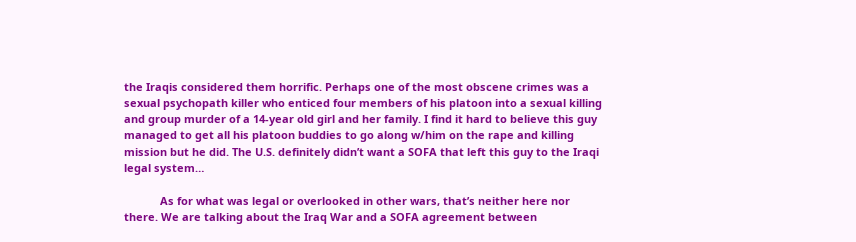the Iraqis considered them horrific. Perhaps one of the most obscene crimes was a sexual psychopath killer who enticed four members of his platoon into a sexual killing and group murder of a 14-year old girl and her family. I find it hard to believe this guy managed to get all his platoon buddies to go along w/him on the rape and killing mission but he did. The U.S. definitely didn’t want a SOFA that left this guy to the Iraqi legal system…

            As for what was legal or overlooked in other wars, that’s neither here nor there. We are talking about the Iraq War and a SOFA agreement between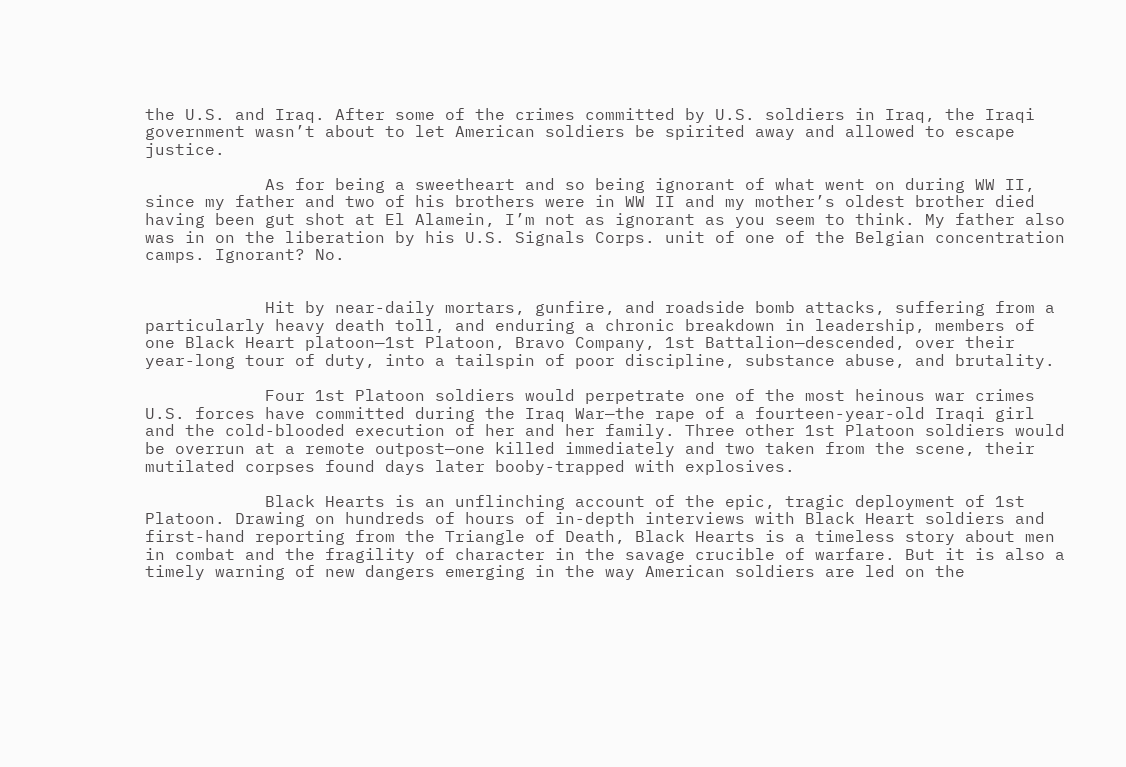the U.S. and Iraq. After some of the crimes committed by U.S. soldiers in Iraq, the Iraqi government wasn’t about to let American soldiers be spirited away and allowed to escape justice.

            As for being a sweetheart and so being ignorant of what went on during WW II, since my father and two of his brothers were in WW II and my mother’s oldest brother died having been gut shot at El Alamein, I’m not as ignorant as you seem to think. My father also was in on the liberation by his U.S. Signals Corps. unit of one of the Belgian concentration camps. Ignorant? No.


            Hit by near-daily mortars, gunfire, and roadside bomb attacks, suffering from a particularly heavy death toll, and enduring a chronic breakdown in leadership, members of one Black Heart platoon—1st Platoon, Bravo Company, 1st Battalion—descended, over their year-long tour of duty, into a tailspin of poor discipline, substance abuse, and brutality.

            Four 1st Platoon soldiers would perpetrate one of the most heinous war crimes U.S. forces have committed during the Iraq War—the rape of a fourteen-year-old Iraqi girl and the cold-blooded execution of her and her family. Three other 1st Platoon soldiers would be overrun at a remote outpost—one killed immediately and two taken from the scene, their mutilated corpses found days later booby-trapped with explosives.

            Black Hearts is an unflinching account of the epic, tragic deployment of 1st Platoon. Drawing on hundreds of hours of in-depth interviews with Black Heart soldiers and first-hand reporting from the Triangle of Death, Black Hearts is a timeless story about men in combat and the fragility of character in the savage crucible of warfare. But it is also a timely warning of new dangers emerging in the way American soldiers are led on the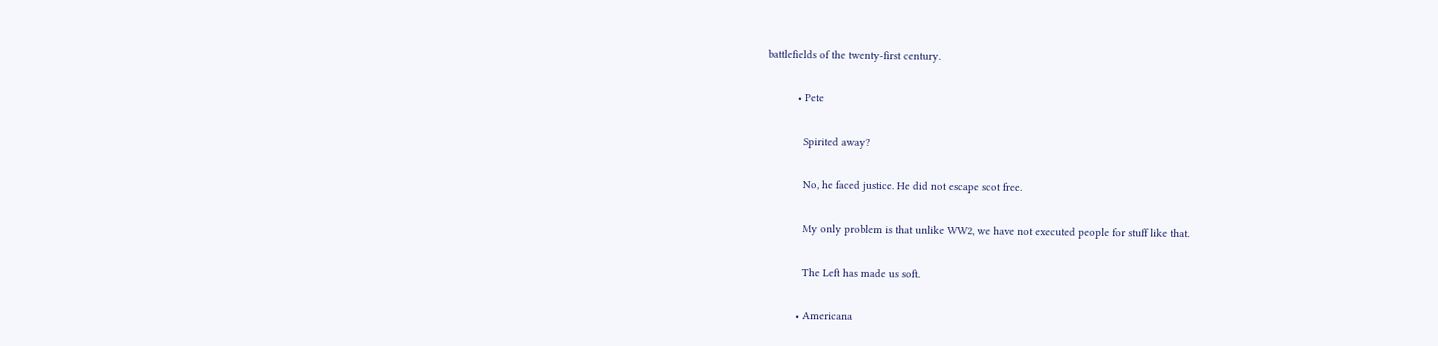battlefields of the twenty-first century.

          • Pete

            Spirited away?

            No, he faced justice. He did not escape scot free.

            My only problem is that unlike WW2, we have not executed people for stuff like that.

            The Left has made us soft.

          • Americana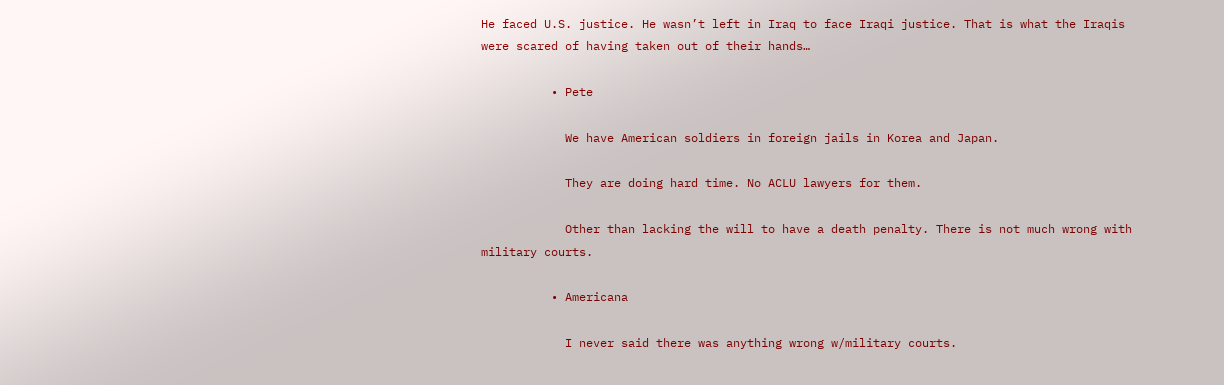He faced U.S. justice. He wasn’t left in Iraq to face Iraqi justice. That is what the Iraqis were scared of having taken out of their hands…

          • Pete

            We have American soldiers in foreign jails in Korea and Japan.

            They are doing hard time. No ACLU lawyers for them.

            Other than lacking the will to have a death penalty. There is not much wrong with military courts.

          • Americana

            I never said there was anything wrong w/military courts.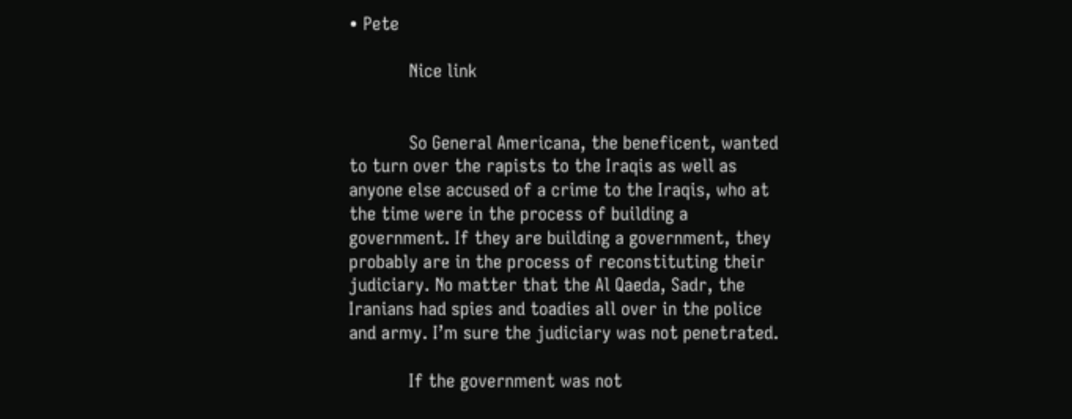• Pete

            Nice link


            So General Americana, the beneficent, wanted to turn over the rapists to the Iraqis as well as anyone else accused of a crime to the Iraqis, who at the time were in the process of building a government. If they are building a government, they probably are in the process of reconstituting their judiciary. No matter that the Al Qaeda, Sadr, the Iranians had spies and toadies all over in the police and army. I’m sure the judiciary was not penetrated.

            If the government was not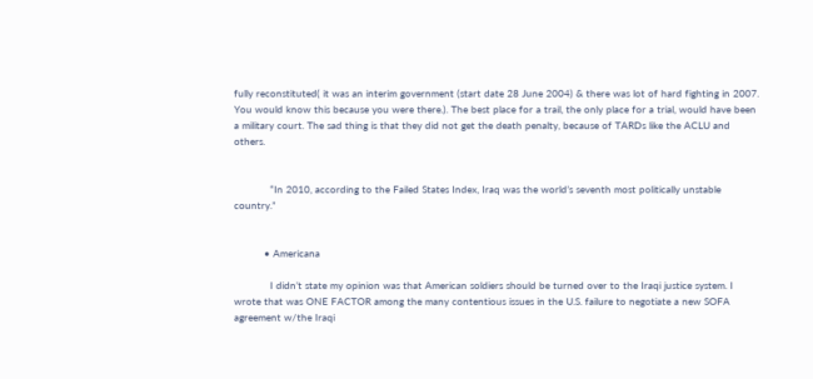fully reconstituted( it was an interim government (start date 28 June 2004) & there was lot of hard fighting in 2007. You would know this because you were there.). The best place for a trail, the only place for a trial, would have been a military court. The sad thing is that they did not get the death penalty, because of TARDs like the ACLU and others.


            “In 2010, according to the Failed States Index, Iraq was the world’s seventh most politically unstable country.”


          • Americana

            I didn’t state my opinion was that American soldiers should be turned over to the Iraqi justice system. I wrote that was ONE FACTOR among the many contentious issues in the U.S. failure to negotiate a new SOFA agreement w/the Iraqi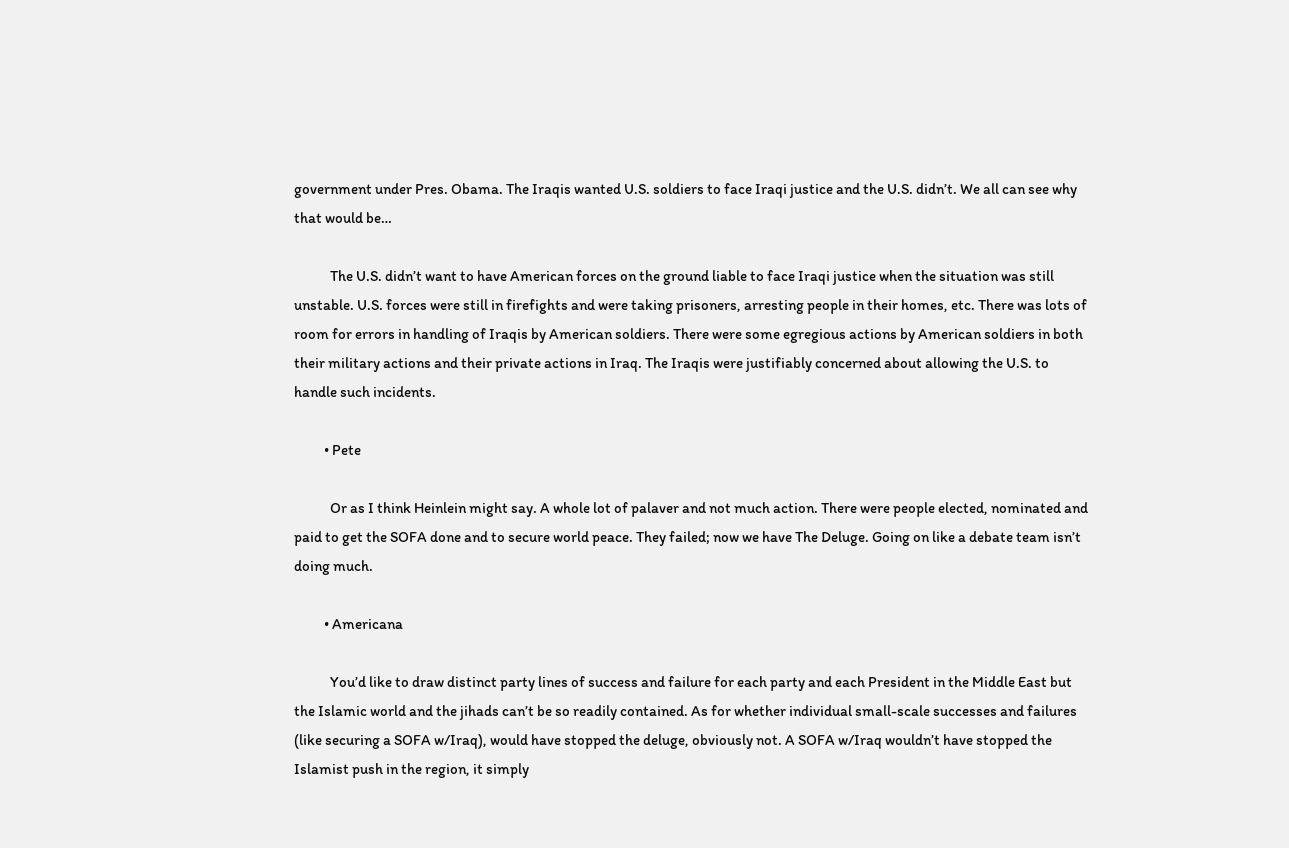government under Pres. Obama. The Iraqis wanted U.S. soldiers to face Iraqi justice and the U.S. didn’t. We all can see why that would be…

            The U.S. didn’t want to have American forces on the ground liable to face Iraqi justice when the situation was still unstable. U.S. forces were still in firefights and were taking prisoners, arresting people in their homes, etc. There was lots of room for errors in handling of Iraqis by American soldiers. There were some egregious actions by American soldiers in both their military actions and their private actions in Iraq. The Iraqis were justifiably concerned about allowing the U.S. to handle such incidents.

          • Pete

            Or as I think Heinlein might say. A whole lot of palaver and not much action. There were people elected, nominated and paid to get the SOFA done and to secure world peace. They failed; now we have The Deluge. Going on like a debate team isn’t doing much.

          • Americana

            You’d like to draw distinct party lines of success and failure for each party and each President in the Middle East but the Islamic world and the jihads can’t be so readily contained. As for whether individual small-scale successes and failures (like securing a SOFA w/Iraq), would have stopped the deluge, obviously not. A SOFA w/Iraq wouldn’t have stopped the Islamist push in the region, it simply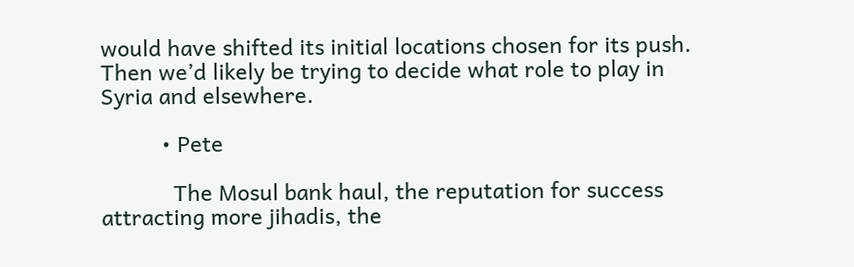would have shifted its initial locations chosen for its push. Then we’d likely be trying to decide what role to play in Syria and elsewhere.

          • Pete

            The Mosul bank haul, the reputation for success attracting more jihadis, the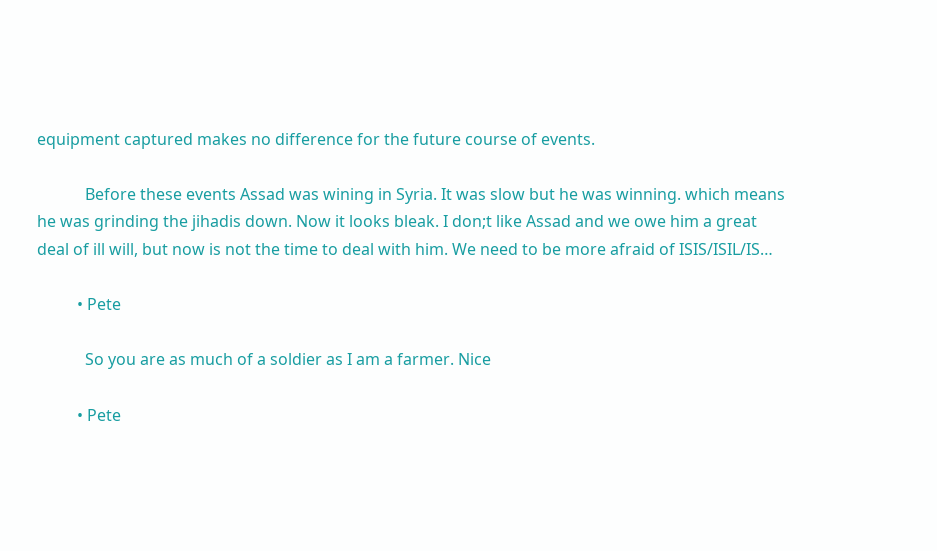equipment captured makes no difference for the future course of events.

            Before these events Assad was wining in Syria. It was slow but he was winning. which means he was grinding the jihadis down. Now it looks bleak. I don;t like Assad and we owe him a great deal of ill will, but now is not the time to deal with him. We need to be more afraid of ISIS/ISIL/IS…

          • Pete

            So you are as much of a soldier as I am a farmer. Nice

          • Pete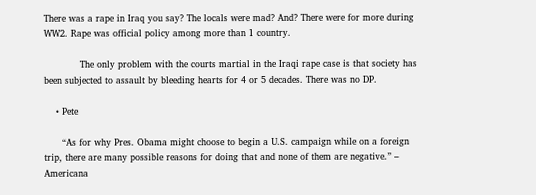There was a rape in Iraq you say? The locals were mad? And? There were for more during WW2. Rape was official policy among more than 1 country.

            The only problem with the courts martial in the Iraqi rape case is that society has been subjected to assault by bleeding hearts for 4 or 5 decades. There was no DP.

    • Pete

      “As for why Pres. Obama might choose to begin a U.S. campaign while on a foreign trip, there are many possible reasons for doing that and none of them are negative.” – Americana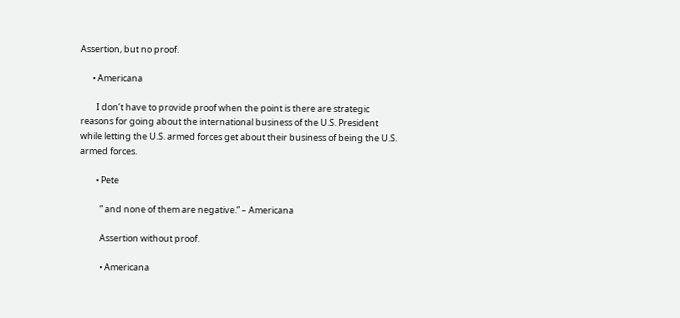Assertion, but no proof.

      • Americana

        I don’t have to provide proof when the point is there are strategic reasons for going about the international business of the U.S. President while letting the U.S. armed forces get about their business of being the U.S. armed forces.

        • Pete

          ” and none of them are negative.” – Americana

          Assertion without proof.

          • Americana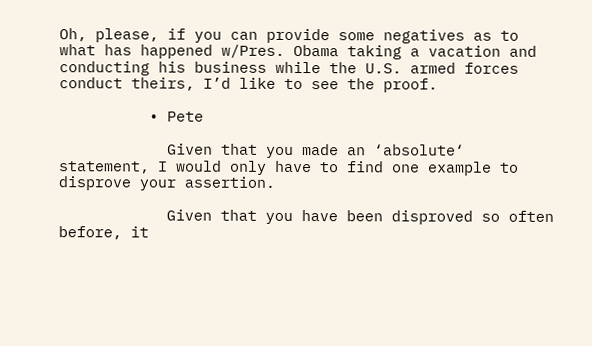Oh, please, if you can provide some negatives as to what has happened w/Pres. Obama taking a vacation and conducting his business while the U.S. armed forces conduct theirs, I’d like to see the proof.

          • Pete

            Given that you made an ‘absolute‘ statement, I would only have to find one example to disprove your assertion.

            Given that you have been disproved so often before, it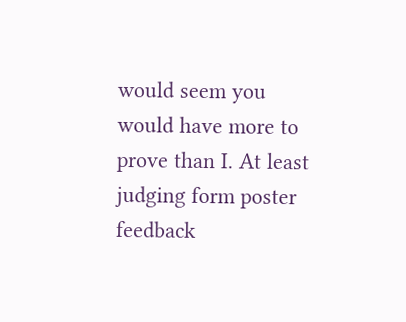would seem you would have more to prove than I. At least judging form poster feedback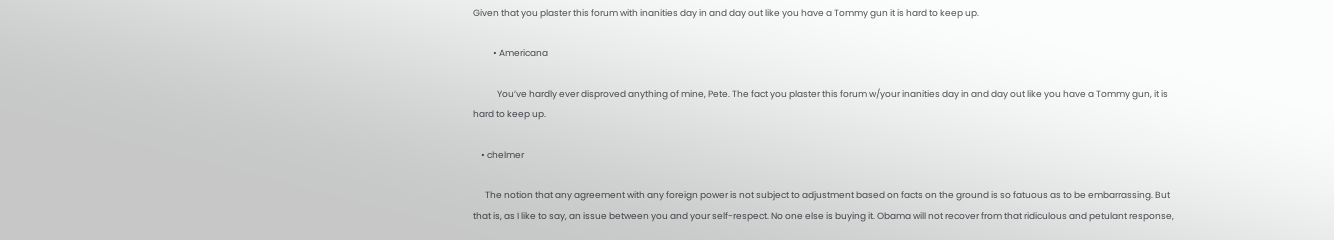Given that you plaster this forum with inanities day in and day out like you have a Tommy gun it is hard to keep up.

          • Americana

            You’ve hardly ever disproved anything of mine, Pete. The fact you plaster this forum w/your inanities day in and day out like you have a Tommy gun, it is hard to keep up.

    • chelmer

      The notion that any agreement with any foreign power is not subject to adjustment based on facts on the ground is so fatuous as to be embarrassing. But that is, as I like to say, an issue between you and your self-respect. No one else is buying it. Obama will not recover from that ridiculous and petulant response,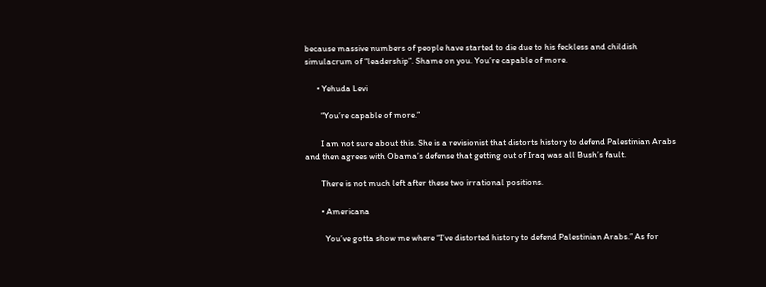because massive numbers of people have started to die due to his feckless and childish simulacrum of “leadership”. Shame on you. You’re capable of more.

      • Yehuda Levi

        “You’re capable of more.”

        I am not sure about this. She is a revisionist that distorts history to defend Palestinian Arabs and then agrees with Obama’s defense that getting out of Iraq was all Bush’s fault.

        There is not much left after these two irrational positions.

        • Americana

          You’ve gotta show me where “I’ve distorted history to defend Palestinian Arabs.” As for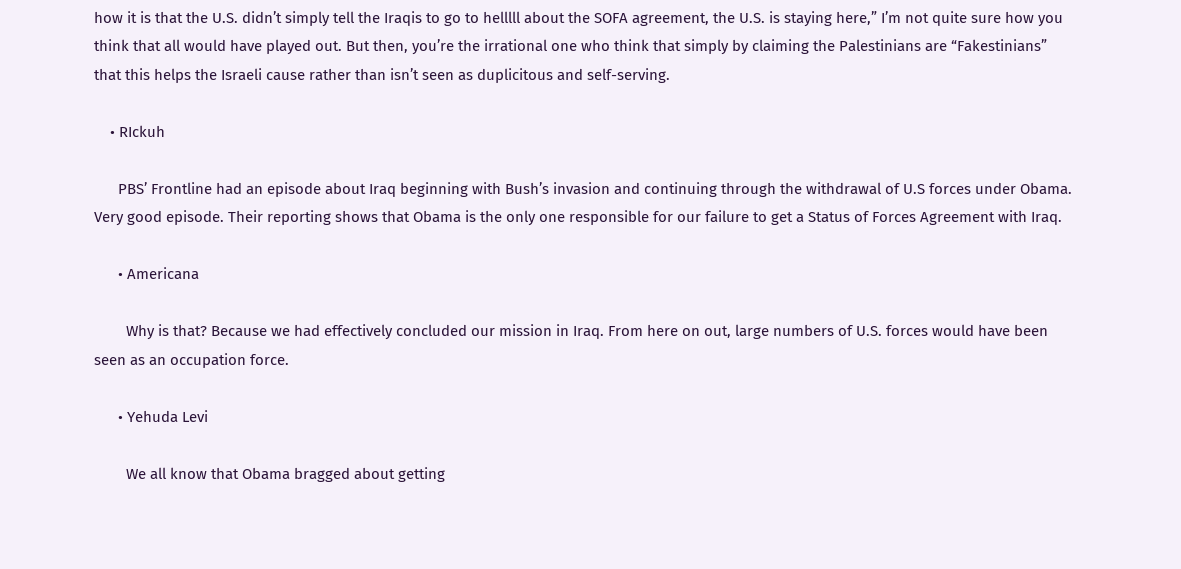how it is that the U.S. didn’t simply tell the Iraqis to go to helllll about the SOFA agreement, the U.S. is staying here,” I’m not quite sure how you think that all would have played out. But then, you’re the irrational one who think that simply by claiming the Palestinians are “Fakestinians” that this helps the Israeli cause rather than isn’t seen as duplicitous and self-serving.

    • RIckuh

      PBS’ Frontline had an episode about Iraq beginning with Bush’s invasion and continuing through the withdrawal of U.S forces under Obama. Very good episode. Their reporting shows that Obama is the only one responsible for our failure to get a Status of Forces Agreement with Iraq.

      • Americana

        Why is that? Because we had effectively concluded our mission in Iraq. From here on out, large numbers of U.S. forces would have been seen as an occupation force.

      • Yehuda Levi

        We all know that Obama bragged about getting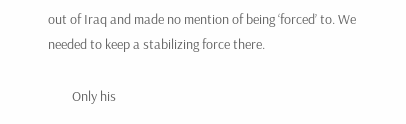out of Iraq and made no mention of being ‘forced’ to. We needed to keep a stabilizing force there.

        Only his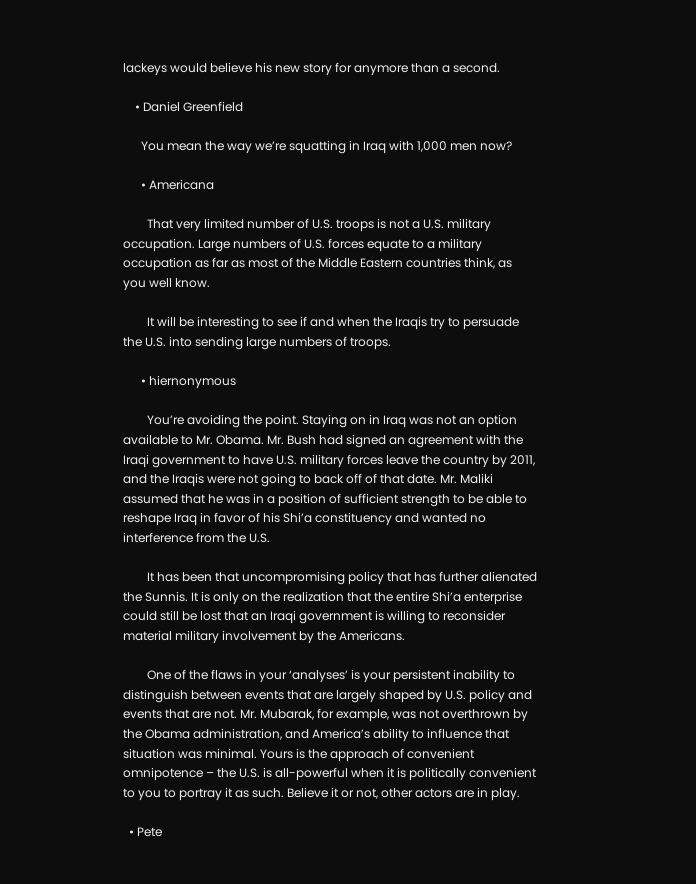lackeys would believe his new story for anymore than a second.

    • Daniel Greenfield

      You mean the way we’re squatting in Iraq with 1,000 men now?

      • Americana

        That very limited number of U.S. troops is not a U.S. military occupation. Large numbers of U.S. forces equate to a military occupation as far as most of the Middle Eastern countries think, as you well know.

        It will be interesting to see if and when the Iraqis try to persuade the U.S. into sending large numbers of troops.

      • hiernonymous

        You’re avoiding the point. Staying on in Iraq was not an option available to Mr. Obama. Mr. Bush had signed an agreement with the Iraqi government to have U.S. military forces leave the country by 2011, and the Iraqis were not going to back off of that date. Mr. Maliki assumed that he was in a position of sufficient strength to be able to reshape Iraq in favor of his Shi’a constituency and wanted no interference from the U.S.

        It has been that uncompromising policy that has further alienated the Sunnis. It is only on the realization that the entire Shi’a enterprise could still be lost that an Iraqi government is willing to reconsider material military involvement by the Americans.

        One of the flaws in your ‘analyses’ is your persistent inability to distinguish between events that are largely shaped by U.S. policy and events that are not. Mr. Mubarak, for example, was not overthrown by the Obama administration, and America’s ability to influence that situation was minimal. Yours is the approach of convenient omnipotence – the U.S. is all-powerful when it is politically convenient to you to portray it as such. Believe it or not, other actors are in play.

  • Pete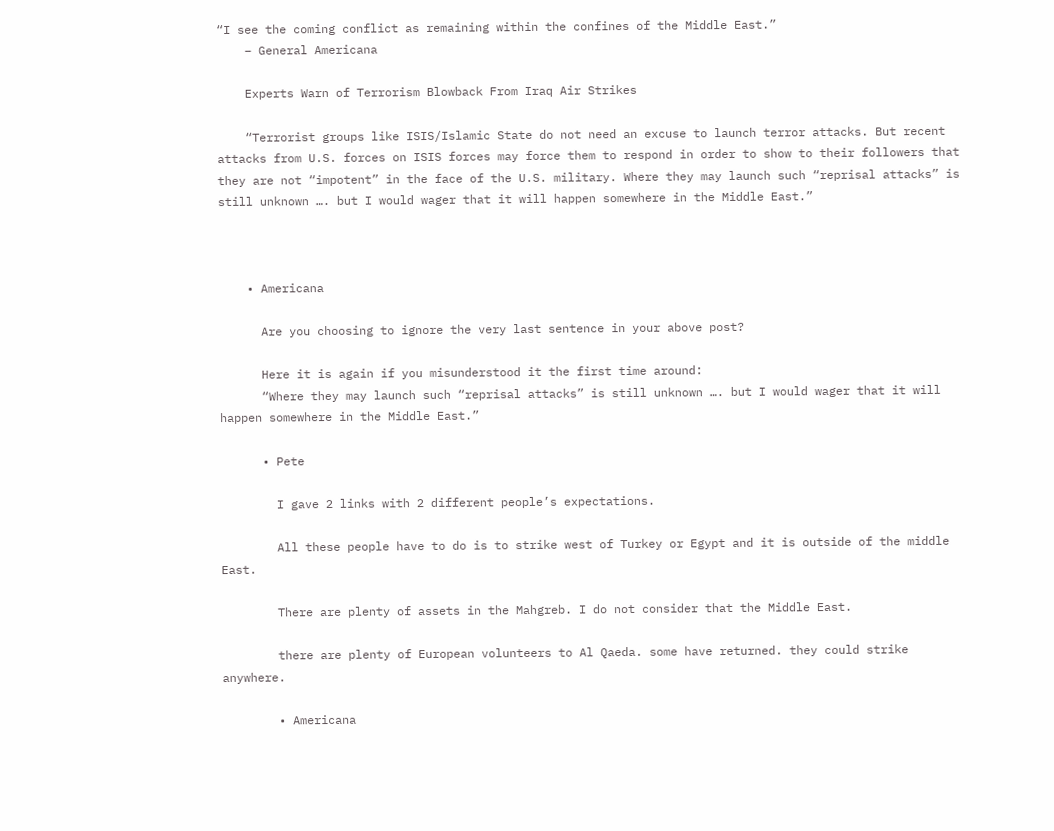“I see the coming conflict as remaining within the confines of the Middle East.”
    – General Americana

    Experts Warn of Terrorism Blowback From Iraq Air Strikes

    “Terrorist groups like ISIS/Islamic State do not need an excuse to launch terror attacks. But recent attacks from U.S. forces on ISIS forces may force them to respond in order to show to their followers that they are not “impotent” in the face of the U.S. military. Where they may launch such “reprisal attacks” is still unknown …. but I would wager that it will happen somewhere in the Middle East.”



    • Americana

      Are you choosing to ignore the very last sentence in your above post?

      Here it is again if you misunderstood it the first time around:
      “Where they may launch such “reprisal attacks” is still unknown …. but I would wager that it will happen somewhere in the Middle East.”

      • Pete

        I gave 2 links with 2 different people’s expectations.

        All these people have to do is to strike west of Turkey or Egypt and it is outside of the middle East.

        There are plenty of assets in the Mahgreb. I do not consider that the Middle East.

        there are plenty of European volunteers to Al Qaeda. some have returned. they could strike anywhere.

        • Americana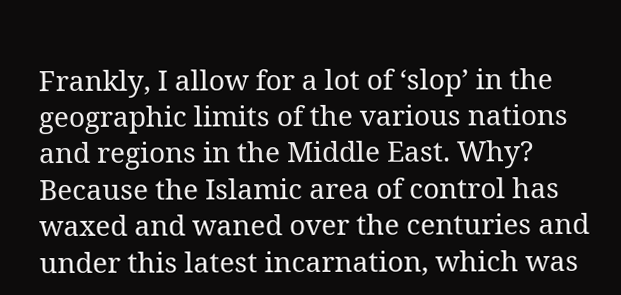Frankly, I allow for a lot of ‘slop’ in the geographic limits of the various nations and regions in the Middle East. Why? Because the Islamic area of control has waxed and waned over the centuries and under this latest incarnation, which was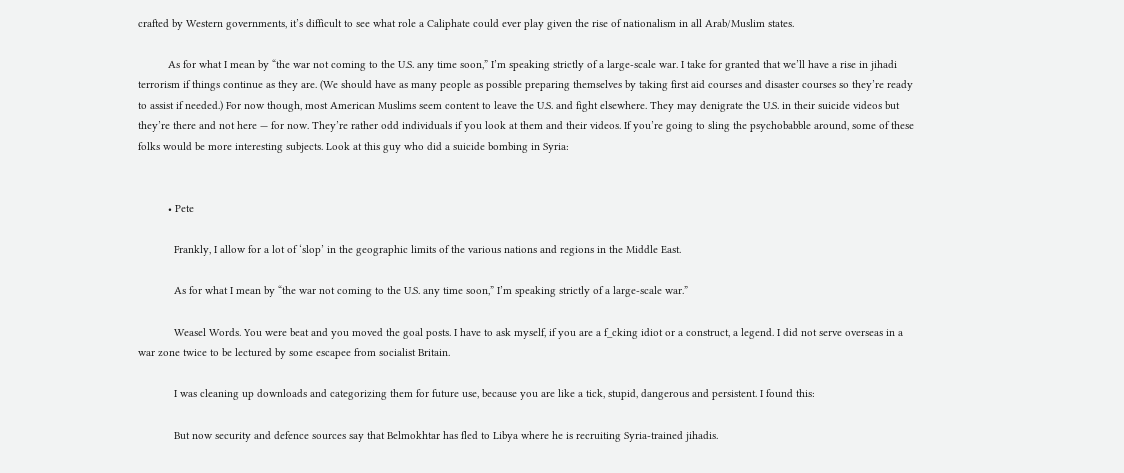crafted by Western governments, it’s difficult to see what role a Caliphate could ever play given the rise of nationalism in all Arab/Muslim states.

          As for what I mean by “the war not coming to the U.S. any time soon,” I’m speaking strictly of a large-scale war. I take for granted that we’ll have a rise in jihadi terrorism if things continue as they are. (We should have as many people as possible preparing themselves by taking first aid courses and disaster courses so they’re ready to assist if needed.) For now though, most American Muslims seem content to leave the U.S. and fight elsewhere. They may denigrate the U.S. in their suicide videos but they’re there and not here — for now. They’re rather odd individuals if you look at them and their videos. If you’re going to sling the psychobabble around, some of these folks would be more interesting subjects. Look at this guy who did a suicide bombing in Syria:


          • Pete

            Frankly, I allow for a lot of ‘slop’ in the geographic limits of the various nations and regions in the Middle East.

            As for what I mean by “the war not coming to the U.S. any time soon,” I’m speaking strictly of a large-scale war.”

            Weasel Words. You were beat and you moved the goal posts. I have to ask myself, if you are a f_cking idiot or a construct, a legend. I did not serve overseas in a war zone twice to be lectured by some escapee from socialist Britain.

            I was cleaning up downloads and categorizing them for future use, because you are like a tick, stupid, dangerous and persistent. I found this:

            But now security and defence sources say that Belmokhtar has fled to Libya where he is recruiting Syria-trained jihadis.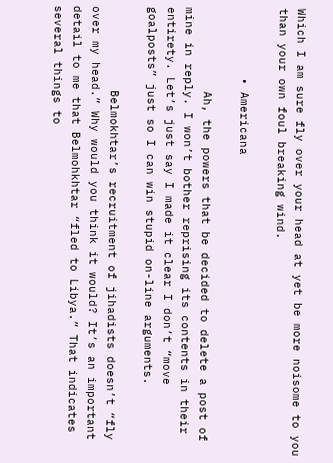Which I am sure fly over your head at yet be more noisome to you than your own foul breaking wind.

          • Americana

            Ah, the powers that be decided to delete a post of mine in reply. I won’t bother reprising its contents in their entirety. Let’s just say I made it clear I don’t “move goalposts” just so I can win stupid on-line arguments.

            Belmokhtar’s recruitment of jihadists doesn’t “fly over my head.” Why would you think it would? It’s an important detail to me that Belmohkhtar “fled to Libya.” That indicates several things to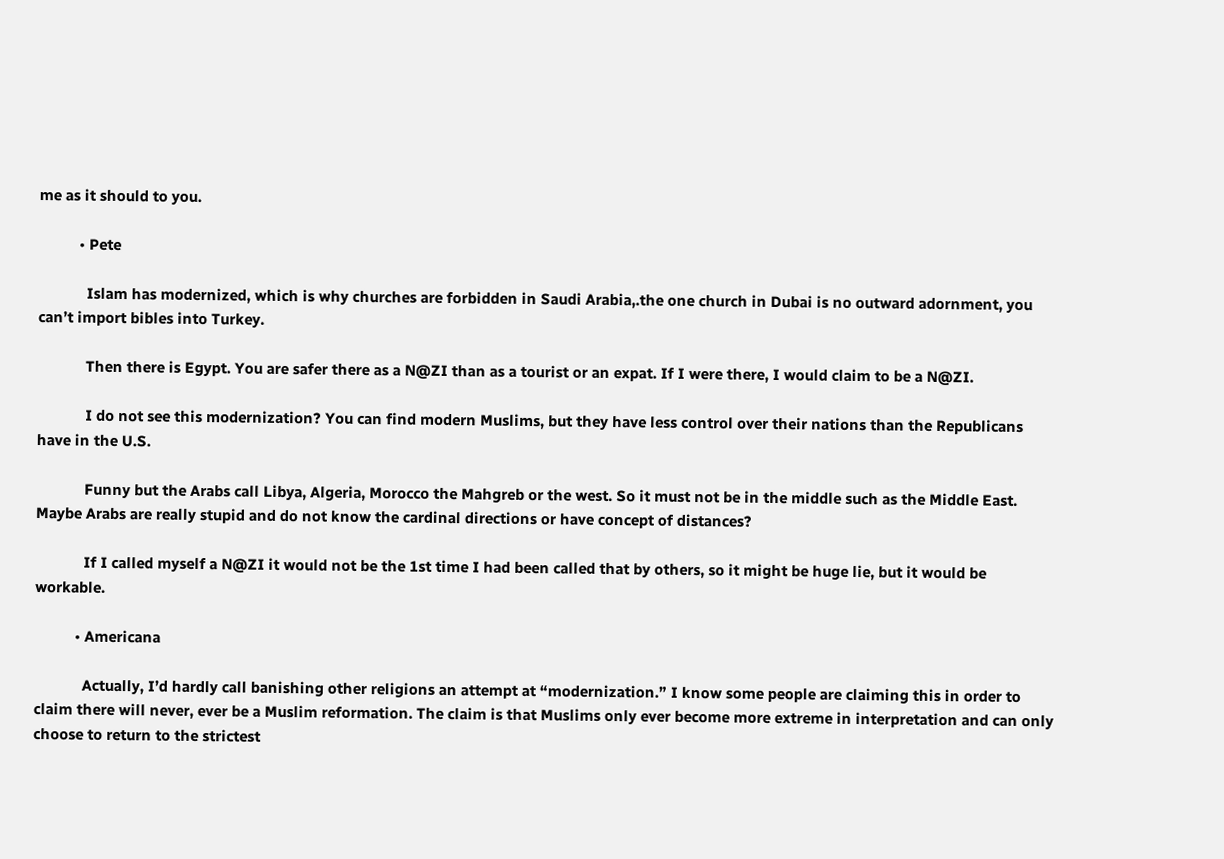me as it should to you.

          • Pete

            Islam has modernized, which is why churches are forbidden in Saudi Arabia,.the one church in Dubai is no outward adornment, you can’t import bibles into Turkey.

            Then there is Egypt. You are safer there as a N@ZI than as a tourist or an expat. If I were there, I would claim to be a N@ZI.

            I do not see this modernization? You can find modern Muslims, but they have less control over their nations than the Republicans have in the U.S.

            Funny but the Arabs call Libya, Algeria, Morocco the Mahgreb or the west. So it must not be in the middle such as the Middle East. Maybe Arabs are really stupid and do not know the cardinal directions or have concept of distances?

            If I called myself a N@ZI it would not be the 1st time I had been called that by others, so it might be huge lie, but it would be workable.

          • Americana

            Actually, I’d hardly call banishing other religions an attempt at “modernization.” I know some people are claiming this in order to claim there will never, ever be a Muslim reformation. The claim is that Muslims only ever become more extreme in interpretation and can only choose to return to the strictest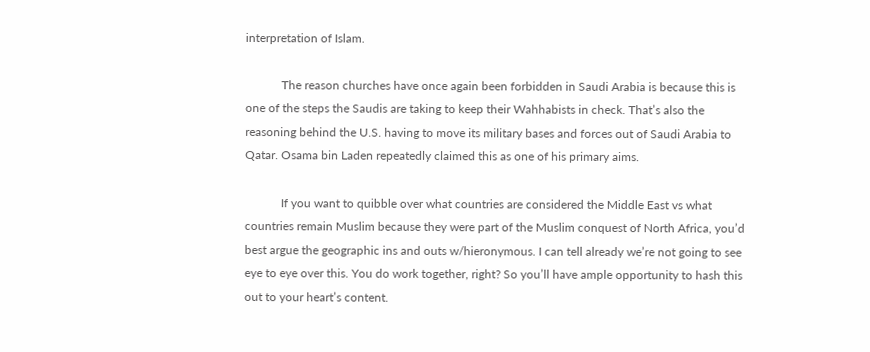interpretation of Islam.

            The reason churches have once again been forbidden in Saudi Arabia is because this is one of the steps the Saudis are taking to keep their Wahhabists in check. That’s also the reasoning behind the U.S. having to move its military bases and forces out of Saudi Arabia to Qatar. Osama bin Laden repeatedly claimed this as one of his primary aims.

            If you want to quibble over what countries are considered the Middle East vs what countries remain Muslim because they were part of the Muslim conquest of North Africa, you’d best argue the geographic ins and outs w/hieronymous. I can tell already we’re not going to see eye to eye over this. You do work together, right? So you’ll have ample opportunity to hash this out to your heart’s content.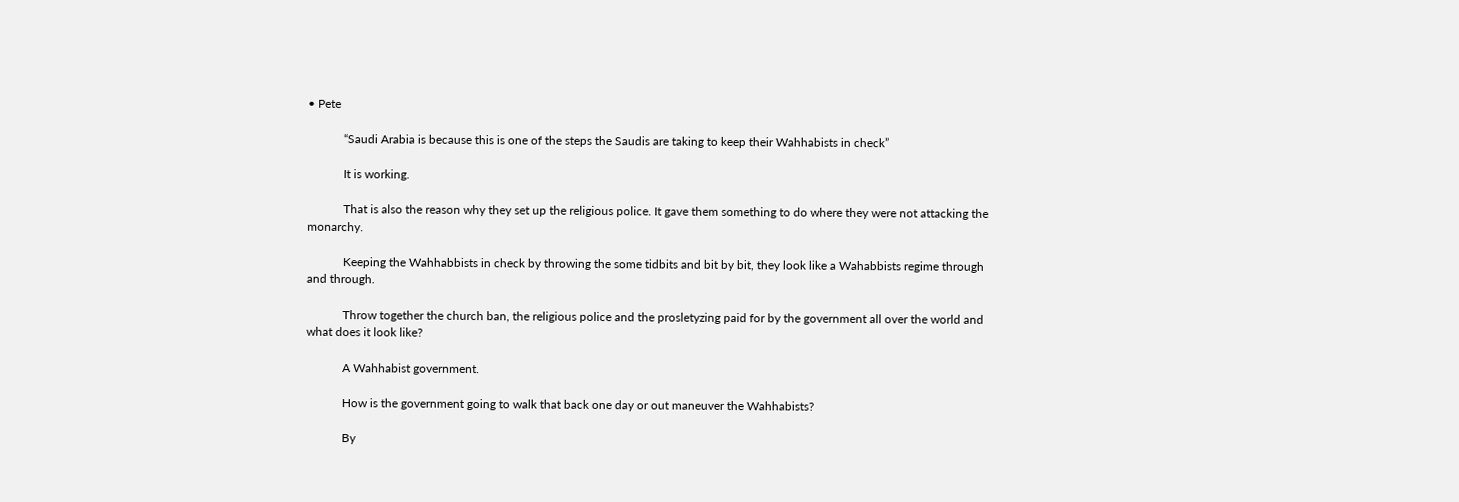• Pete

            “Saudi Arabia is because this is one of the steps the Saudis are taking to keep their Wahhabists in check”

            It is working.

            That is also the reason why they set up the religious police. It gave them something to do where they were not attacking the monarchy.

            Keeping the Wahhabbists in check by throwing the some tidbits and bit by bit, they look like a Wahabbists regime through and through.

            Throw together the church ban, the religious police and the prosletyzing paid for by the government all over the world and what does it look like?

            A Wahhabist government.

            How is the government going to walk that back one day or out maneuver the Wahhabists?

            By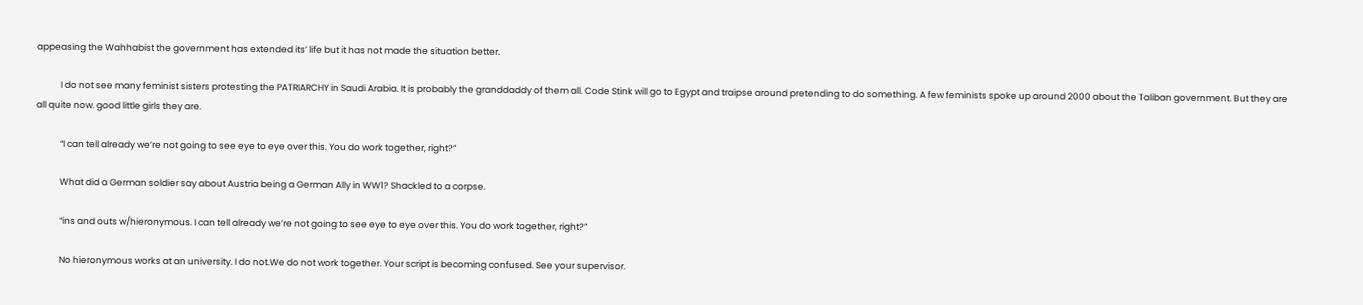appeasing the Wahhabist the government has extended its’ life but it has not made the situation better.

            I do not see many feminist sisters protesting the PATRIARCHY in Saudi Arabia. It is probably the granddaddy of them all. Code Stink will go to Egypt and traipse around pretending to do something. A few feminists spoke up around 2000 about the Taliban government. But they are all quite now. good little girls they are.

            “I can tell already we’re not going to see eye to eye over this. You do work together, right?”

            What did a German soldier say about Austria being a German Ally in WW1? Shackled to a corpse.

            “ins and outs w/hieronymous. I can tell already we’re not going to see eye to eye over this. You do work together, right?”

            No hieronymous works at an university. I do not.We do not work together. Your script is becoming confused. See your supervisor.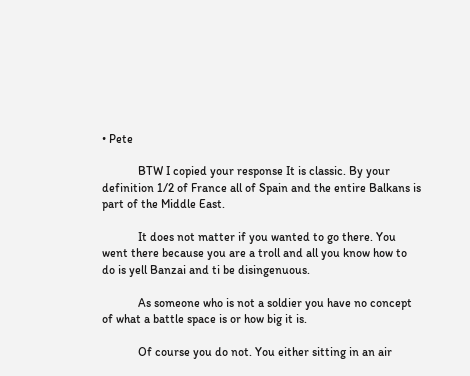• Pete

            BTW I copied your response It is classic. By your definition 1/2 of France all of Spain and the entire Balkans is part of the Middle East.

            It does not matter if you wanted to go there. You went there because you are a troll and all you know how to do is yell Banzai and ti be disingenuous.

            As someone who is not a soldier you have no concept of what a battle space is or how big it is.

            Of course you do not. You either sitting in an air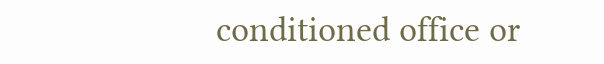conditioned office or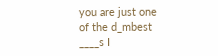you are just one of the d_mbest ____s I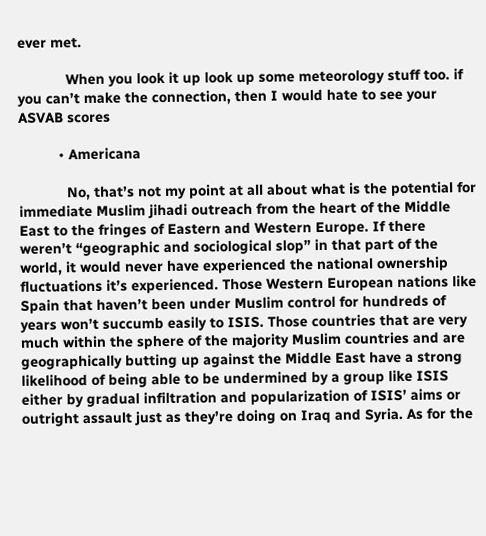ever met.

            When you look it up look up some meteorology stuff too. if you can’t make the connection, then I would hate to see your ASVAB scores

          • Americana

            No, that’s not my point at all about what is the potential for immediate Muslim jihadi outreach from the heart of the Middle East to the fringes of Eastern and Western Europe. If there weren’t “geographic and sociological slop” in that part of the world, it would never have experienced the national ownership fluctuations it’s experienced. Those Western European nations like Spain that haven’t been under Muslim control for hundreds of years won’t succumb easily to ISIS. Those countries that are very much within the sphere of the majority Muslim countries and are geographically butting up against the Middle East have a strong likelihood of being able to be undermined by a group like ISIS either by gradual infiltration and popularization of ISIS’ aims or outright assault just as they’re doing on Iraq and Syria. As for the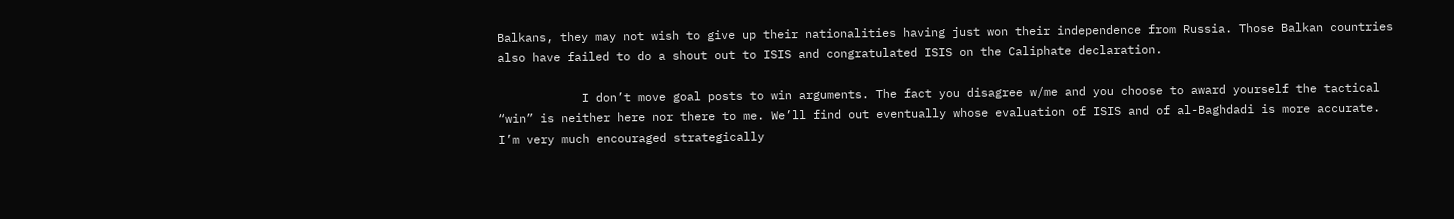Balkans, they may not wish to give up their nationalities having just won their independence from Russia. Those Balkan countries also have failed to do a shout out to ISIS and congratulated ISIS on the Caliphate declaration.

            I don’t move goal posts to win arguments. The fact you disagree w/me and you choose to award yourself the tactical “win” is neither here nor there to me. We’ll find out eventually whose evaluation of ISIS and of al-Baghdadi is more accurate. I’m very much encouraged strategically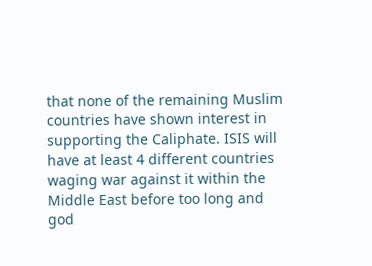that none of the remaining Muslim countries have shown interest in supporting the Caliphate. ISIS will have at least 4 different countries waging war against it within the Middle East before too long and god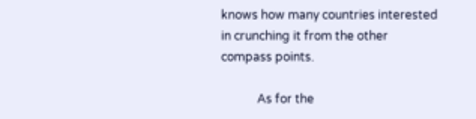knows how many countries interested in crunching it from the other compass points.

            As for the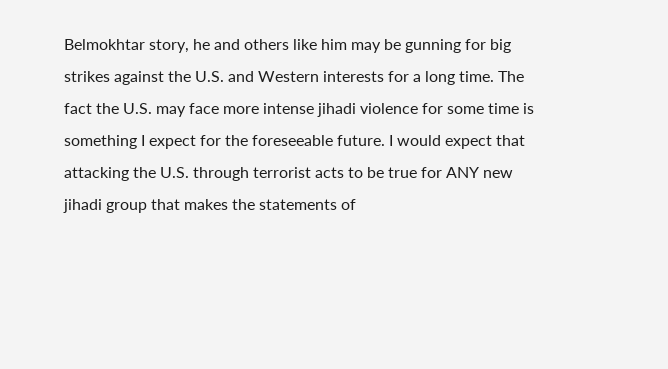Belmokhtar story, he and others like him may be gunning for big strikes against the U.S. and Western interests for a long time. The fact the U.S. may face more intense jihadi violence for some time is something I expect for the foreseeable future. I would expect that attacking the U.S. through terrorist acts to be true for ANY new jihadi group that makes the statements of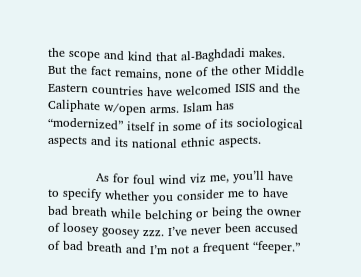the scope and kind that al-Baghdadi makes. But the fact remains, none of the other Middle Eastern countries have welcomed ISIS and the Caliphate w/open arms. Islam has “modernized” itself in some of its sociological aspects and its national ethnic aspects.

            As for foul wind viz me, you’ll have to specify whether you consider me to have bad breath while belching or being the owner of loosey goosey zzz. I’ve never been accused of bad breath and I’m not a frequent “feeper.”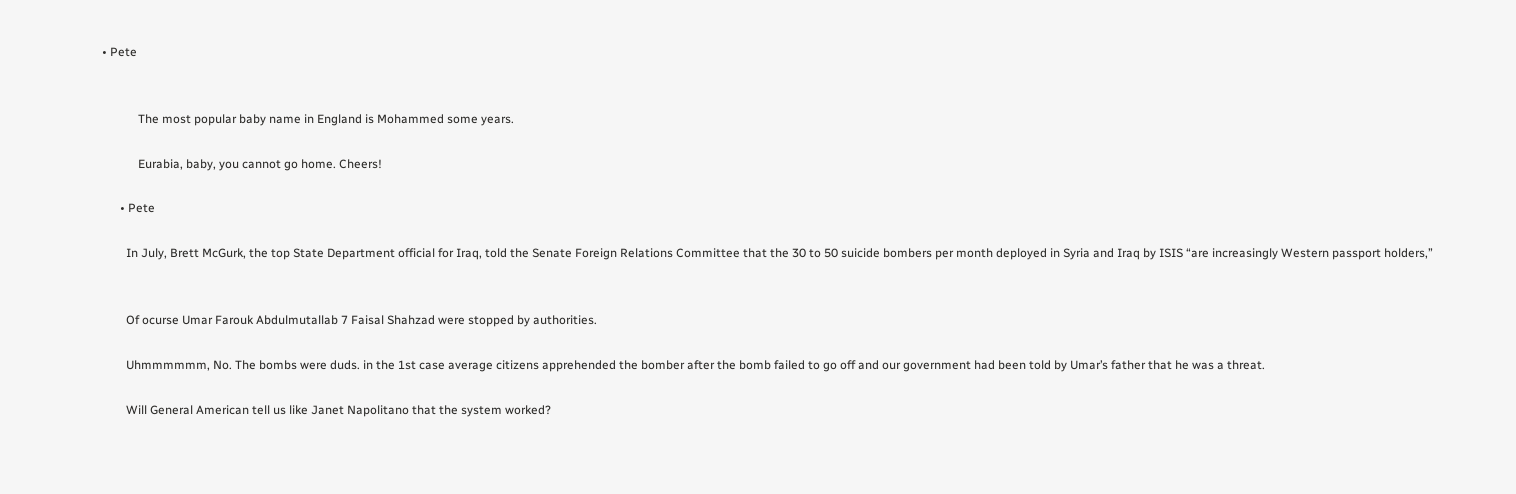• Pete


            The most popular baby name in England is Mohammed some years.

            Eurabia, baby, you cannot go home. Cheers!

      • Pete

        In July, Brett McGurk, the top State Department official for Iraq, told the Senate Foreign Relations Committee that the 30 to 50 suicide bombers per month deployed in Syria and Iraq by ISIS “are increasingly Western passport holders,”


        Of ocurse Umar Farouk Abdulmutallab 7 Faisal Shahzad were stopped by authorities.

        Uhmmmmmm, No. The bombs were duds. in the 1st case average citizens apprehended the bomber after the bomb failed to go off and our government had been told by Umar’s father that he was a threat.

        Will General American tell us like Janet Napolitano that the system worked?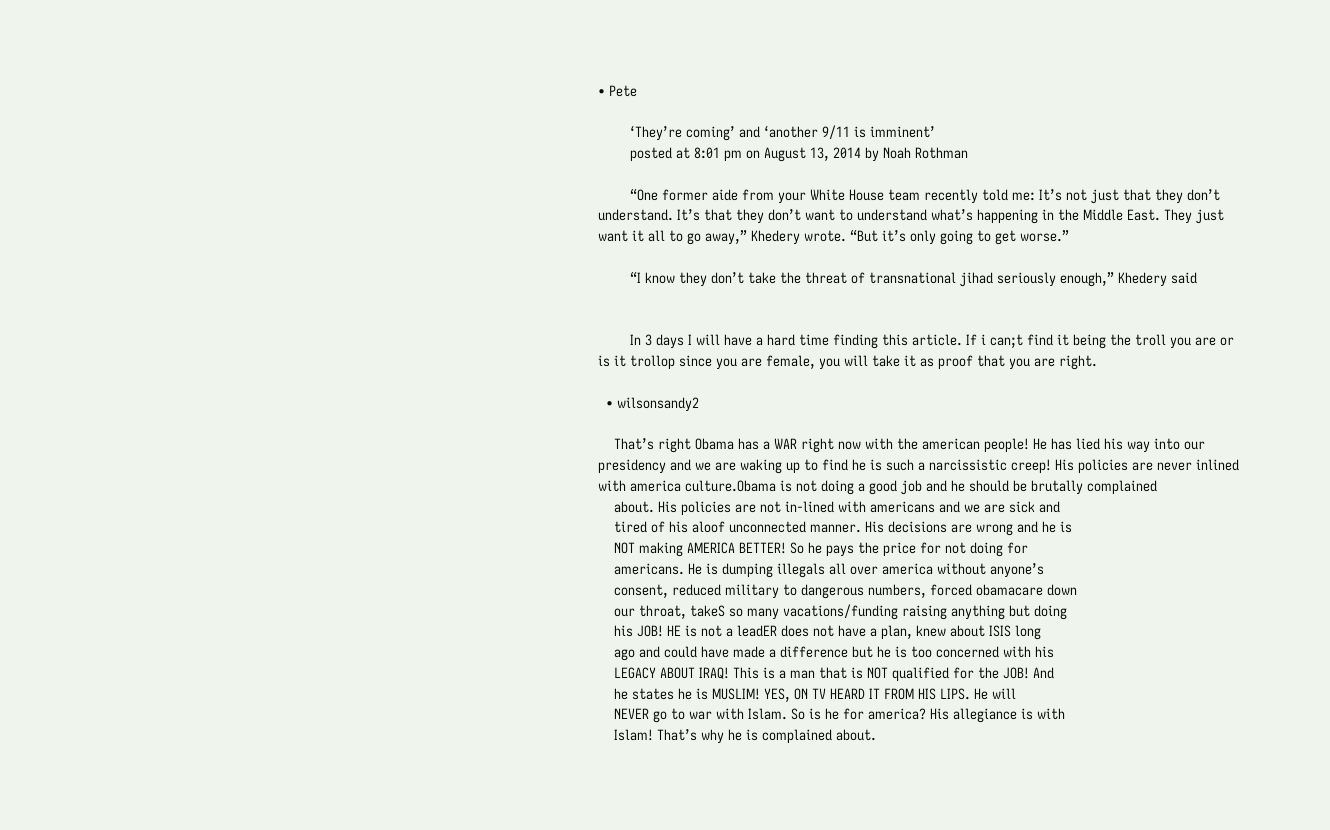• Pete

        ‘They’re coming’ and ‘another 9/11 is imminent’
        posted at 8:01 pm on August 13, 2014 by Noah Rothman

        “One former aide from your White House team recently told me: It’s not just that they don’t understand. It’s that they don’t want to understand what’s happening in the Middle East. They just want it all to go away,” Khedery wrote. “But it’s only going to get worse.”

        “I know they don’t take the threat of transnational jihad seriously enough,” Khedery said


        In 3 days I will have a hard time finding this article. If i can;t find it being the troll you are or is it trollop since you are female, you will take it as proof that you are right.

  • wilsonsandy2

    That’s right Obama has a WAR right now with the american people! He has lied his way into our presidency and we are waking up to find he is such a narcissistic creep! His policies are never inlined with america culture.Obama is not doing a good job and he should be brutally complained
    about. His policies are not in-lined with americans and we are sick and
    tired of his aloof unconnected manner. His decisions are wrong and he is
    NOT making AMERICA BETTER! So he pays the price for not doing for
    americans. He is dumping illegals all over america without anyone’s
    consent, reduced military to dangerous numbers, forced obamacare down
    our throat, takeS so many vacations/funding raising anything but doing
    his JOB! HE is not a leadER does not have a plan, knew about ISIS long
    ago and could have made a difference but he is too concerned with his
    LEGACY ABOUT IRAQ! This is a man that is NOT qualified for the JOB! And
    he states he is MUSLIM! YES, ON TV HEARD IT FROM HIS LIPS. He will
    NEVER go to war with Islam. So is he for america? His allegiance is with
    Islam! That’s why he is complained about.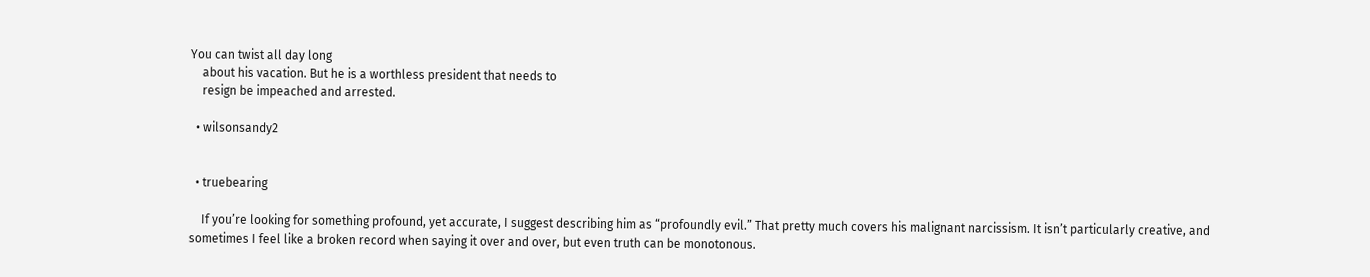You can twist all day long
    about his vacation. But he is a worthless president that needs to
    resign be impeached and arrested.

  • wilsonsandy2


  • truebearing

    If you’re looking for something profound, yet accurate, I suggest describing him as “profoundly evil.” That pretty much covers his malignant narcissism. It isn’t particularly creative, and sometimes I feel like a broken record when saying it over and over, but even truth can be monotonous.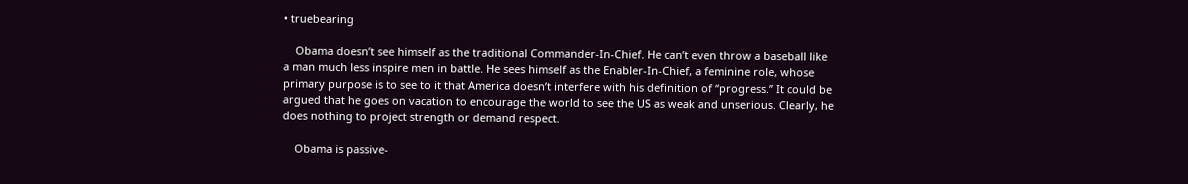• truebearing

    Obama doesn’t see himself as the traditional Commander-In-Chief. He can’t even throw a baseball like a man much less inspire men in battle. He sees himself as the Enabler-In-Chief, a feminine role, whose primary purpose is to see to it that America doesn’t interfere with his definition of “progress.” It could be argued that he goes on vacation to encourage the world to see the US as weak and unserious. Clearly, he does nothing to project strength or demand respect.

    Obama is passive-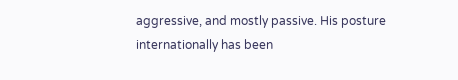aggressive, and mostly passive. His posture internationally has been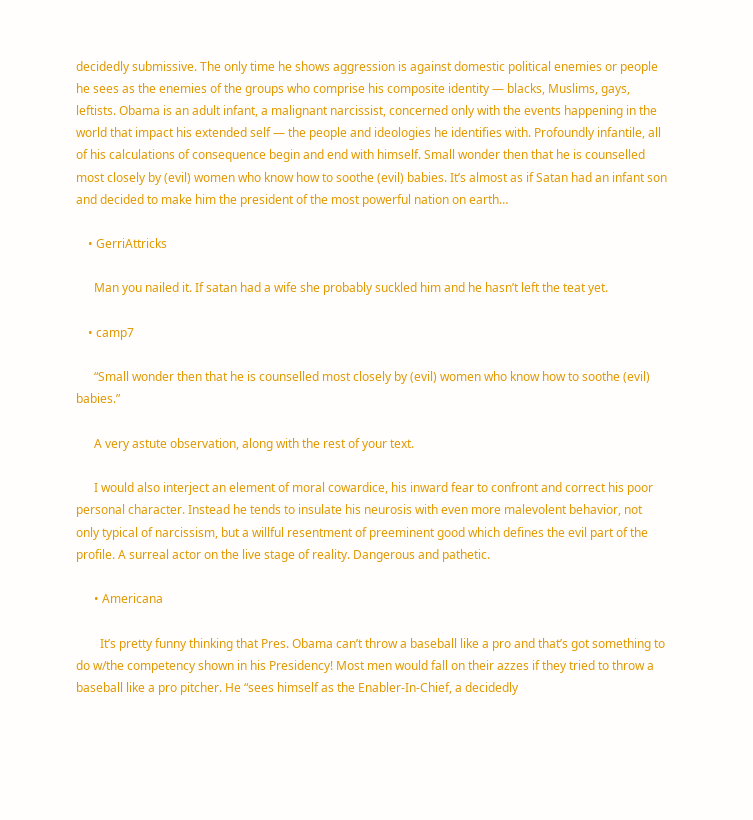decidedly submissive. The only time he shows aggression is against domestic political enemies or people he sees as the enemies of the groups who comprise his composite identity — blacks, Muslims, gays, leftists. Obama is an adult infant, a malignant narcissist, concerned only with the events happening in the world that impact his extended self — the people and ideologies he identifies with. Profoundly infantile, all of his calculations of consequence begin and end with himself. Small wonder then that he is counselled most closely by (evil) women who know how to soothe (evil) babies. It’s almost as if Satan had an infant son and decided to make him the president of the most powerful nation on earth…

    • GerriAttricks

      Man you nailed it. If satan had a wife she probably suckled him and he hasn’t left the teat yet.

    • camp7

      “Small wonder then that he is counselled most closely by (evil) women who know how to soothe (evil) babies.”

      A very astute observation, along with the rest of your text.

      I would also interject an element of moral cowardice, his inward fear to confront and correct his poor personal character. Instead he tends to insulate his neurosis with even more malevolent behavior, not only typical of narcissism, but a willful resentment of preeminent good which defines the evil part of the profile. A surreal actor on the live stage of reality. Dangerous and pathetic.

      • Americana

        It’s pretty funny thinking that Pres. Obama can’t throw a baseball like a pro and that’s got something to do w/the competency shown in his Presidency! Most men would fall on their azzes if they tried to throw a baseball like a pro pitcher. He “sees himself as the Enabler-In-Chief, a decidedly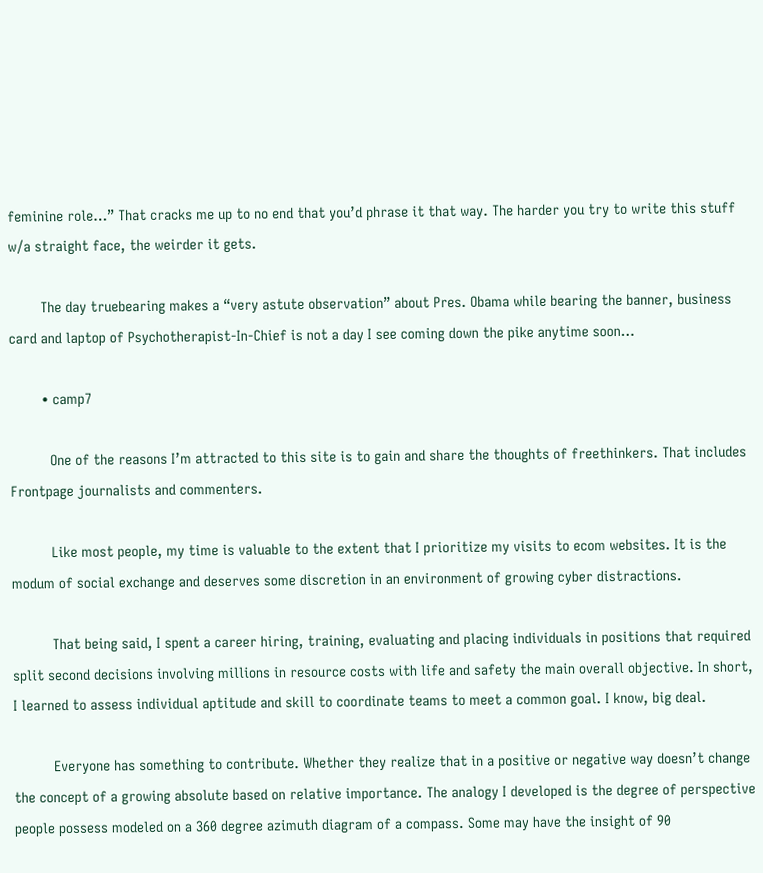feminine role…” That cracks me up to no end that you’d phrase it that way. The harder you try to write this stuff w/a straight face, the weirder it gets.

        The day truebearing makes a “very astute observation” about Pres. Obama while bearing the banner, business card and laptop of Psychotherapist-In-Chief is not a day I see coming down the pike anytime soon…

        • camp7

          One of the reasons I’m attracted to this site is to gain and share the thoughts of freethinkers. That includes Frontpage journalists and commenters.

          Like most people, my time is valuable to the extent that I prioritize my visits to ecom websites. It is the modum of social exchange and deserves some discretion in an environment of growing cyber distractions.

          That being said, I spent a career hiring, training, evaluating and placing individuals in positions that required split second decisions involving millions in resource costs with life and safety the main overall objective. In short, I learned to assess individual aptitude and skill to coordinate teams to meet a common goal. I know, big deal.

          Everyone has something to contribute. Whether they realize that in a positive or negative way doesn’t change the concept of a growing absolute based on relative importance. The analogy I developed is the degree of perspective people possess modeled on a 360 degree azimuth diagram of a compass. Some may have the insight of 90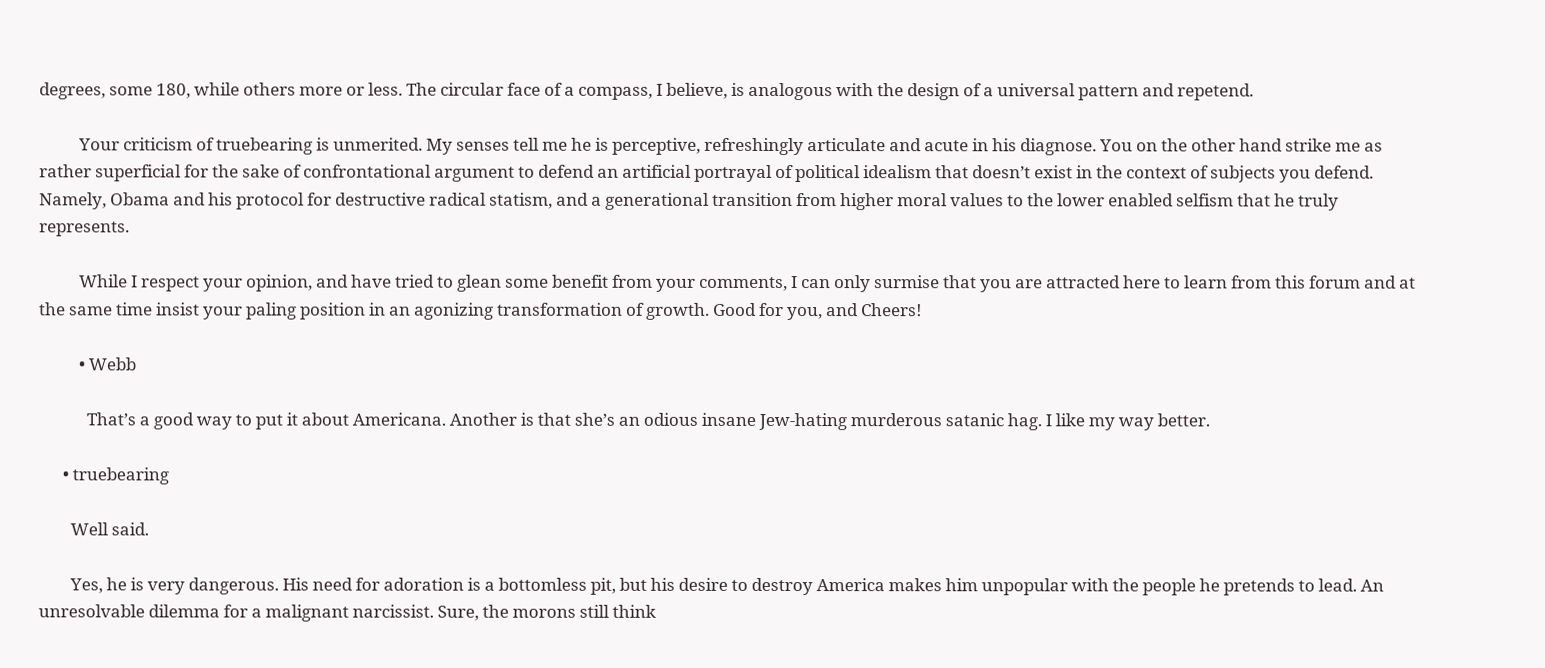degrees, some 180, while others more or less. The circular face of a compass, I believe, is analogous with the design of a universal pattern and repetend.

          Your criticism of truebearing is unmerited. My senses tell me he is perceptive, refreshingly articulate and acute in his diagnose. You on the other hand strike me as rather superficial for the sake of confrontational argument to defend an artificial portrayal of political idealism that doesn’t exist in the context of subjects you defend. Namely, Obama and his protocol for destructive radical statism, and a generational transition from higher moral values to the lower enabled selfism that he truly represents.

          While I respect your opinion, and have tried to glean some benefit from your comments, I can only surmise that you are attracted here to learn from this forum and at the same time insist your paling position in an agonizing transformation of growth. Good for you, and Cheers!

          • Webb

            That’s a good way to put it about Americana. Another is that she’s an odious insane Jew-hating murderous satanic hag. I like my way better.

      • truebearing

        Well said.

        Yes, he is very dangerous. His need for adoration is a bottomless pit, but his desire to destroy America makes him unpopular with the people he pretends to lead. An unresolvable dilemma for a malignant narcissist. Sure, the morons still think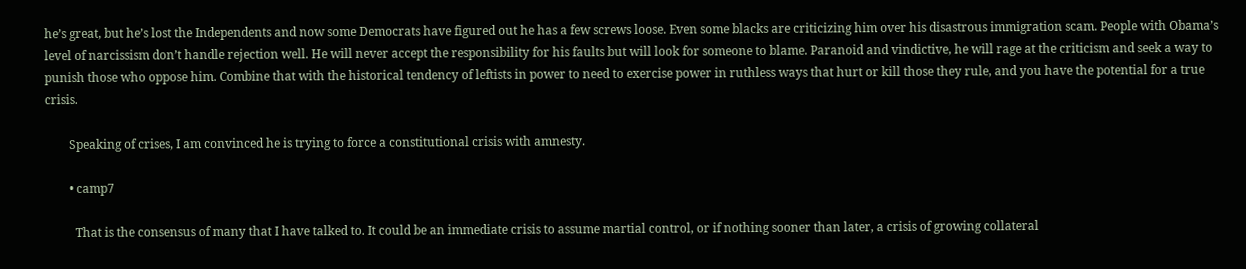he’s great, but he’s lost the Independents and now some Democrats have figured out he has a few screws loose. Even some blacks are criticizing him over his disastrous immigration scam. People with Obama’s level of narcissism don’t handle rejection well. He will never accept the responsibility for his faults but will look for someone to blame. Paranoid and vindictive, he will rage at the criticism and seek a way to punish those who oppose him. Combine that with the historical tendency of leftists in power to need to exercise power in ruthless ways that hurt or kill those they rule, and you have the potential for a true crisis.

        Speaking of crises, I am convinced he is trying to force a constitutional crisis with amnesty.

        • camp7

          That is the consensus of many that I have talked to. It could be an immediate crisis to assume martial control, or if nothing sooner than later, a crisis of growing collateral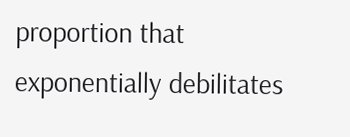proportion that exponentially debilitates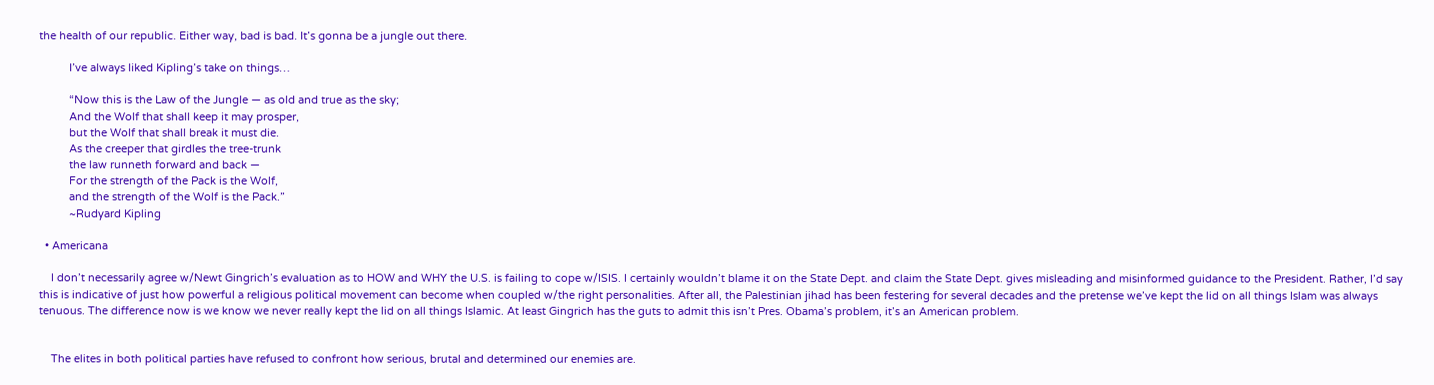the health of our republic. Either way, bad is bad. It’s gonna be a jungle out there.

          I’ve always liked Kipling’s take on things…

          “Now this is the Law of the Jungle — as old and true as the sky;
          And the Wolf that shall keep it may prosper,
          but the Wolf that shall break it must die.
          As the creeper that girdles the tree-trunk
          the law runneth forward and back —
          For the strength of the Pack is the Wolf,
          and the strength of the Wolf is the Pack.”
          ~Rudyard Kipling

  • Americana

    I don’t necessarily agree w/Newt Gingrich’s evaluation as to HOW and WHY the U.S. is failing to cope w/ISIS. I certainly wouldn’t blame it on the State Dept. and claim the State Dept. gives misleading and misinformed guidance to the President. Rather, I’d say this is indicative of just how powerful a religious political movement can become when coupled w/the right personalities. After all, the Palestinian jihad has been festering for several decades and the pretense we’ve kept the lid on all things Islam was always tenuous. The difference now is we know we never really kept the lid on all things Islamic. At least Gingrich has the guts to admit this isn’t Pres. Obama’s problem, it’s an American problem.


    The elites in both political parties have refused to confront how serious, brutal and determined our enemies are.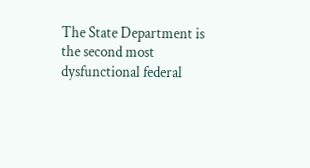The State Department is the second most dysfunctional federal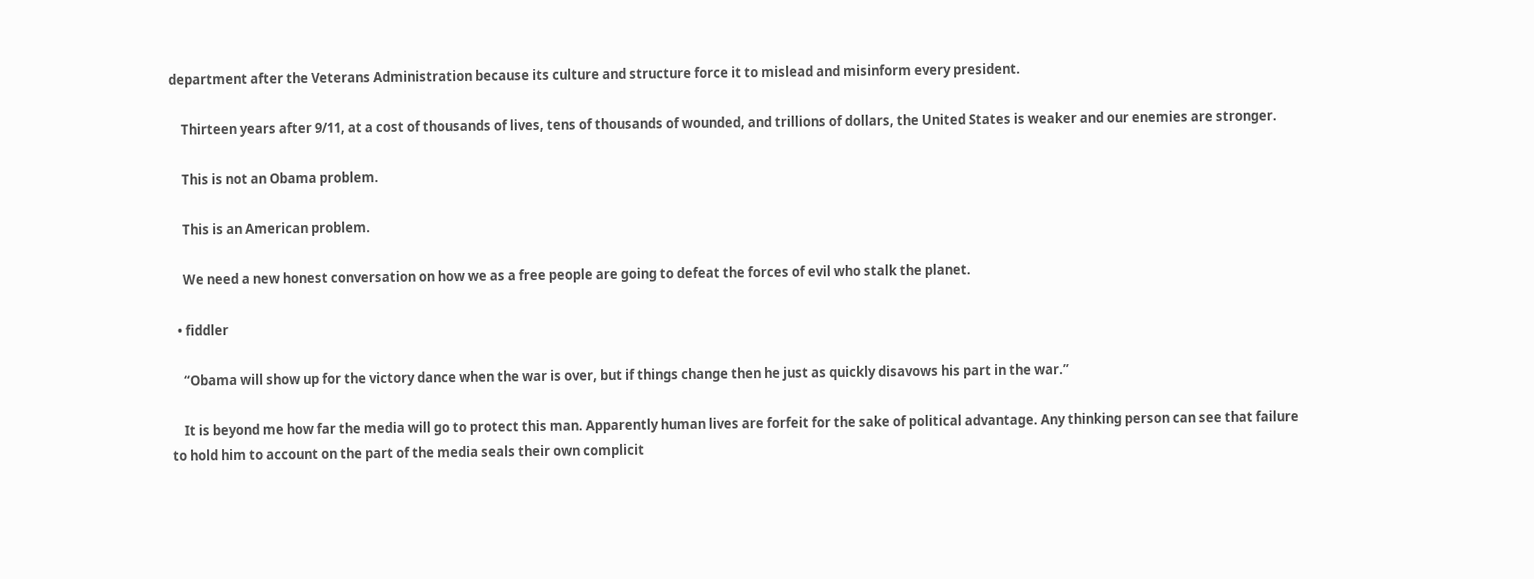department after the Veterans Administration because its culture and structure force it to mislead and misinform every president.

    Thirteen years after 9/11, at a cost of thousands of lives, tens of thousands of wounded, and trillions of dollars, the United States is weaker and our enemies are stronger.

    This is not an Obama problem.

    This is an American problem.

    We need a new honest conversation on how we as a free people are going to defeat the forces of evil who stalk the planet.

  • fiddler

    “Obama will show up for the victory dance when the war is over, but if things change then he just as quickly disavows his part in the war.”

    It is beyond me how far the media will go to protect this man. Apparently human lives are forfeit for the sake of political advantage. Any thinking person can see that failure to hold him to account on the part of the media seals their own complicit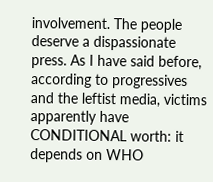involvement. The people deserve a dispassionate press. As I have said before, according to progressives and the leftist media, victims apparently have CONDITIONAL worth: it depends on WHO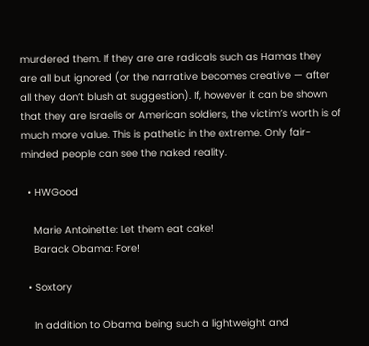murdered them. If they are are radicals such as Hamas they are all but ignored (or the narrative becomes creative — after all they don’t blush at suggestion). If, however it can be shown that they are Israelis or American soldiers, the victim’s worth is of much more value. This is pathetic in the extreme. Only fair-minded people can see the naked reality.

  • HWGood

    Marie Antoinette: Let them eat cake!
    Barack Obama: Fore!

  • Soxtory

    In addition to Obama being such a lightweight and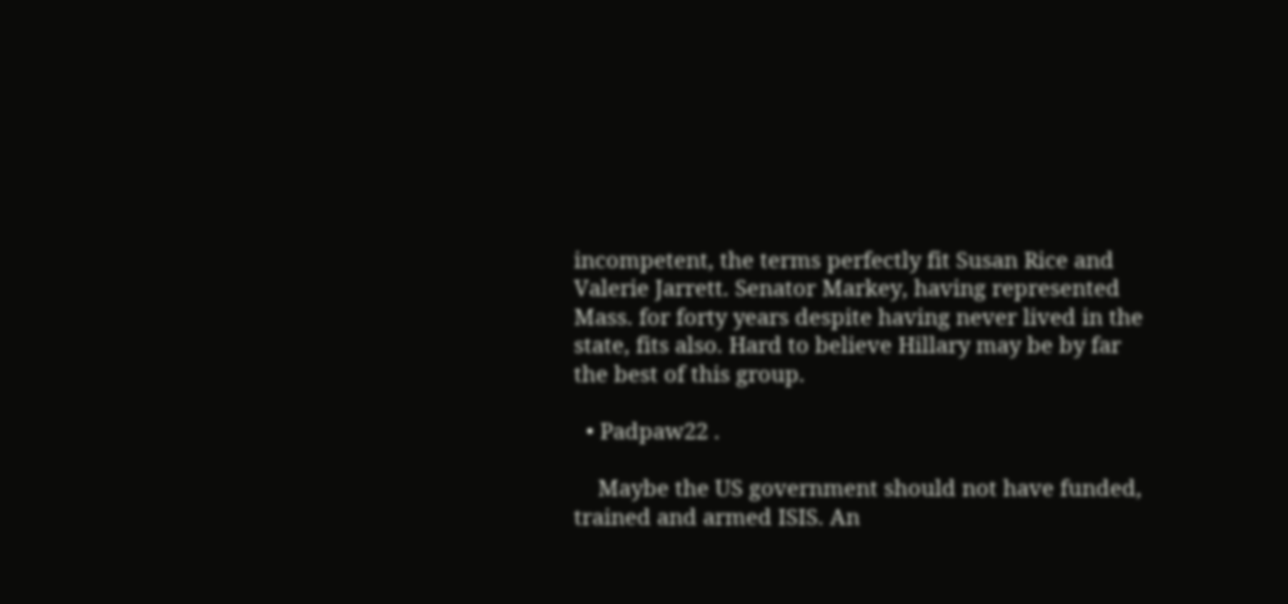incompetent, the terms perfectly fit Susan Rice and Valerie Jarrett. Senator Markey, having represented Mass. for forty years despite having never lived in the state, fits also. Hard to believe Hillary may be by far the best of this group.

  • Padpaw22 .

    Maybe the US government should not have funded, trained and armed ISIS. An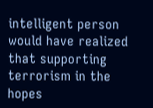intelligent person would have realized that supporting terrorism in the hopes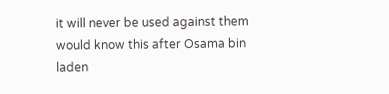it will never be used against them would know this after Osama bin laden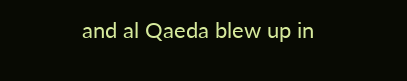and al Qaeda blew up in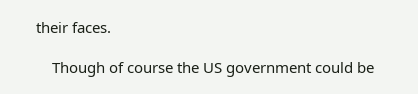their faces.

    Though of course the US government could be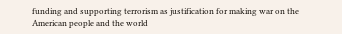funding and supporting terrorism as justification for making war on the American people and the world